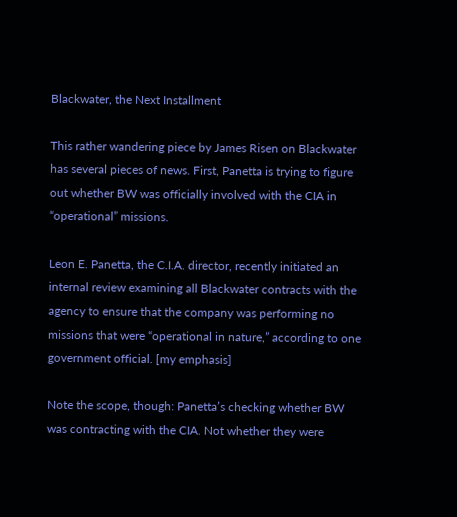Blackwater, the Next Installment

This rather wandering piece by James Risen on Blackwater has several pieces of news. First, Panetta is trying to figure out whether BW was officially involved with the CIA in “operational” missions.

Leon E. Panetta, the C.I.A. director, recently initiated an internal review examining all Blackwater contracts with the agency to ensure that the company was performing no missions that were “operational in nature,” according to one government official. [my emphasis]

Note the scope, though: Panetta’s checking whether BW was contracting with the CIA. Not whether they were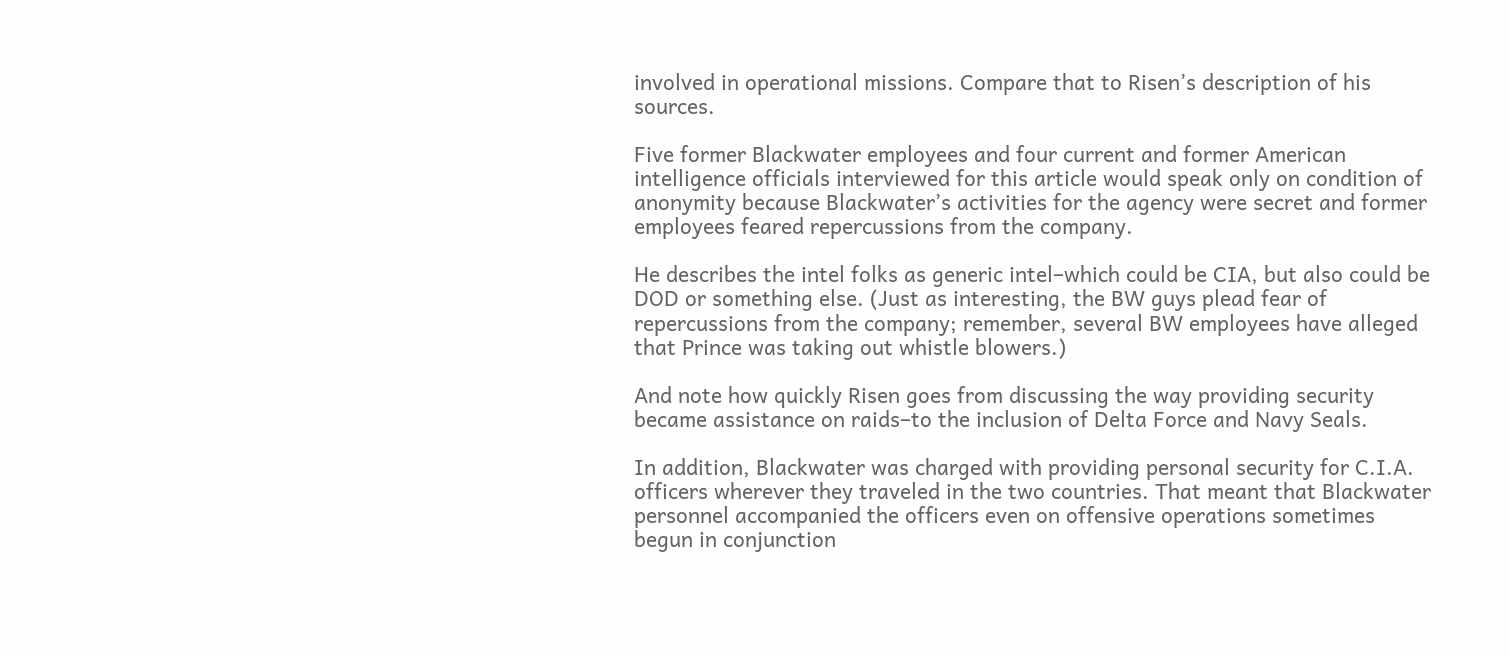involved in operational missions. Compare that to Risen’s description of his sources.

Five former Blackwater employees and four current and former American intelligence officials interviewed for this article would speak only on condition of anonymity because Blackwater’s activities for the agency were secret and former employees feared repercussions from the company.

He describes the intel folks as generic intel–which could be CIA, but also could be DOD or something else. (Just as interesting, the BW guys plead fear of repercussions from the company; remember, several BW employees have alleged that Prince was taking out whistle blowers.)

And note how quickly Risen goes from discussing the way providing security became assistance on raids–to the inclusion of Delta Force and Navy Seals.

In addition, Blackwater was charged with providing personal security for C.I.A. officers wherever they traveled in the two countries. That meant that Blackwater personnel accompanied the officers even on offensive operations sometimes begun in conjunction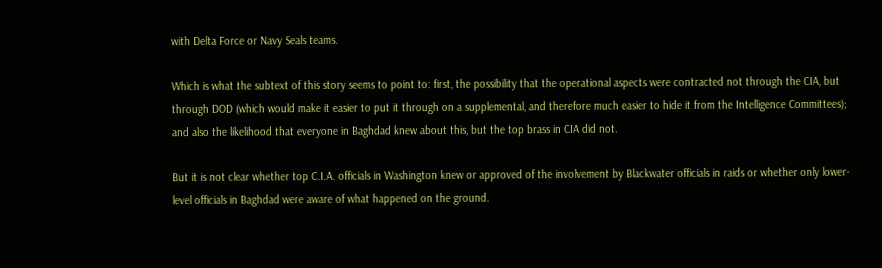with Delta Force or Navy Seals teams.

Which is what the subtext of this story seems to point to: first, the possibility that the operational aspects were contracted not through the CIA, but through DOD (which would make it easier to put it through on a supplemental, and therefore much easier to hide it from the Intelligence Committees); and also the likelihood that everyone in Baghdad knew about this, but the top brass in CIA did not.

But it is not clear whether top C.I.A. officials in Washington knew or approved of the involvement by Blackwater officials in raids or whether only lower-level officials in Baghdad were aware of what happened on the ground.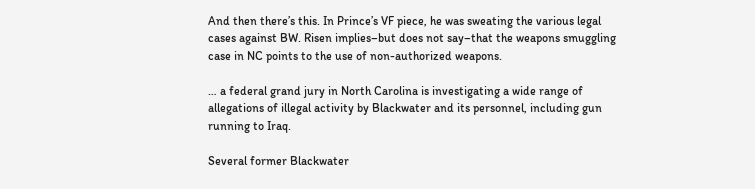And then there’s this. In Prince’s VF piece, he was sweating the various legal cases against BW. Risen implies–but does not say–that the weapons smuggling case in NC points to the use of non-authorized weapons.

… a federal grand jury in North Carolina is investigating a wide range of allegations of illegal activity by Blackwater and its personnel, including gun running to Iraq.

Several former Blackwater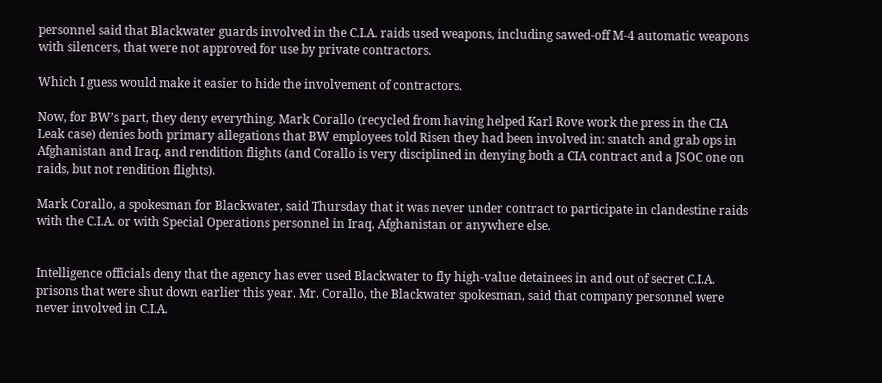personnel said that Blackwater guards involved in the C.I.A. raids used weapons, including sawed-off M-4 automatic weapons with silencers, that were not approved for use by private contractors.

Which I guess would make it easier to hide the involvement of contractors.

Now, for BW’s part, they deny everything. Mark Corallo (recycled from having helped Karl Rove work the press in the CIA Leak case) denies both primary allegations that BW employees told Risen they had been involved in: snatch and grab ops in Afghanistan and Iraq, and rendition flights (and Corallo is very disciplined in denying both a CIA contract and a JSOC one on raids, but not rendition flights).

Mark Corallo, a spokesman for Blackwater, said Thursday that it was never under contract to participate in clandestine raids with the C.I.A. or with Special Operations personnel in Iraq, Afghanistan or anywhere else.


Intelligence officials deny that the agency has ever used Blackwater to fly high-value detainees in and out of secret C.I.A. prisons that were shut down earlier this year. Mr. Corallo, the Blackwater spokesman, said that company personnel were never involved in C.I.A.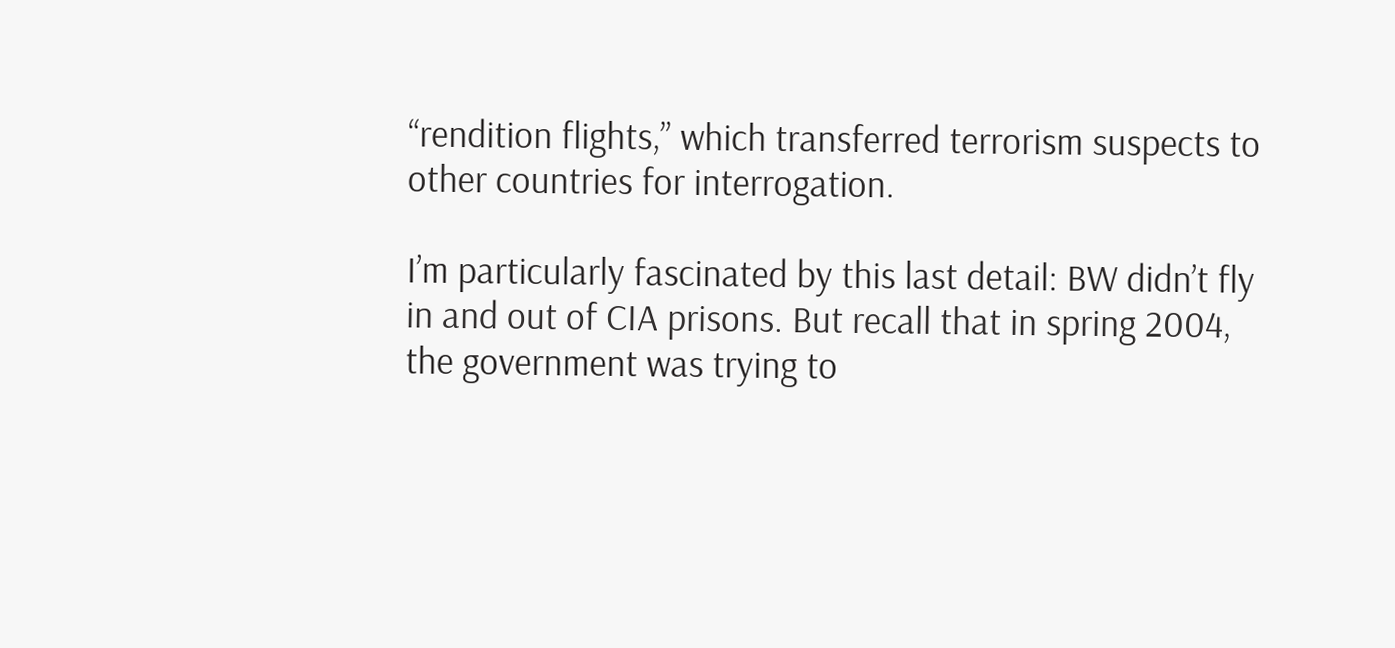“rendition flights,” which transferred terrorism suspects to other countries for interrogation.

I’m particularly fascinated by this last detail: BW didn’t fly in and out of CIA prisons. But recall that in spring 2004, the government was trying to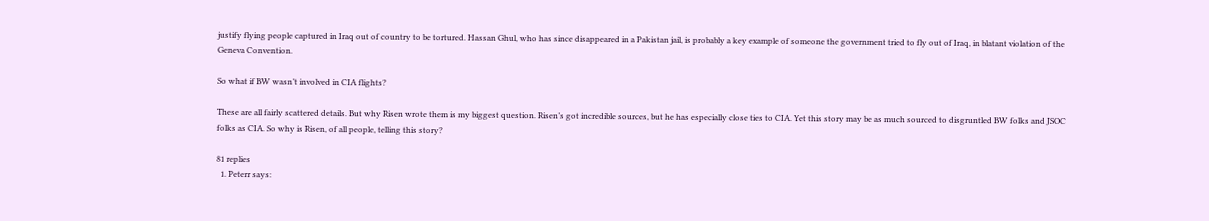justify flying people captured in Iraq out of country to be tortured. Hassan Ghul, who has since disappeared in a Pakistan jail, is probably a key example of someone the government tried to fly out of Iraq, in blatant violation of the Geneva Convention.

So what if BW wasn’t involved in CIA flights?

These are all fairly scattered details. But why Risen wrote them is my biggest question. Risen’s got incredible sources, but he has especially close ties to CIA. Yet this story may be as much sourced to disgruntled BW folks and JSOC folks as CIA. So why is Risen, of all people, telling this story?

81 replies
  1. Peterr says: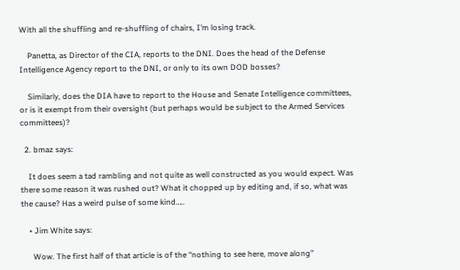With all the shuffling and re-shuffling of chairs, I’m losing track.

    Panetta, as Director of the CIA, reports to the DNI. Does the head of the Defense Intelligence Agency report to the DNI, or only to its own DOD bosses?

    Similarly, does the DIA have to report to the House and Senate Intelligence committees, or is it exempt from their oversight (but perhaps would be subject to the Armed Services committees)?

  2. bmaz says:

    It does seem a tad rambling and not quite as well constructed as you would expect. Was there some reason it was rushed out? What it chopped up by editing and, if so, what was the cause? Has a weird pulse of some kind…..

    • Jim White says:

      Wow. The first half of that article is of the “nothing to see here, move along”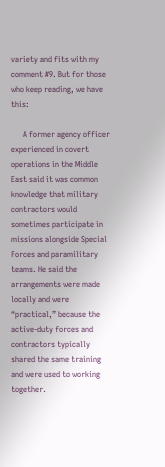variety and fits with my comment #9. But for those who keep reading, we have this:

      A former agency officer experienced in covert operations in the Middle East said it was common knowledge that military contractors would sometimes participate in missions alongside Special Forces and paramilitary teams. He said the arrangements were made locally and were “practical,” because the active-duty forces and contractors typically shared the same training and were used to working together.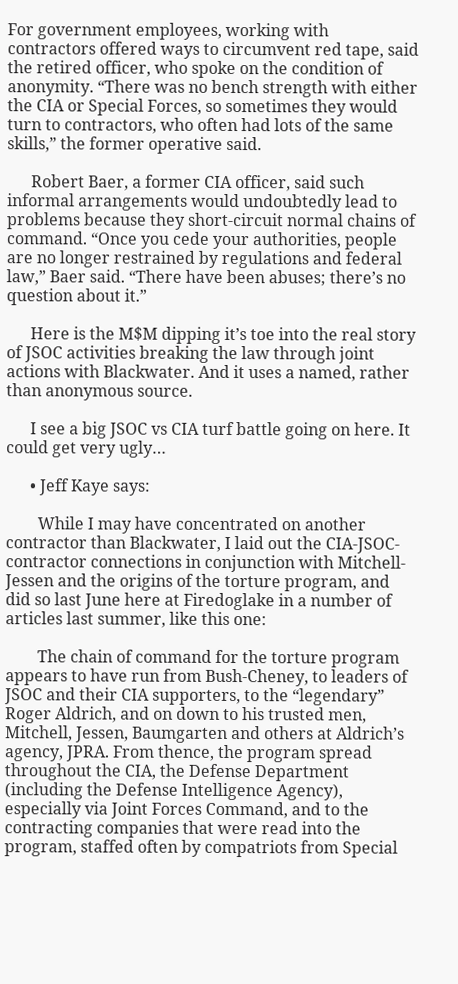For government employees, working with contractors offered ways to circumvent red tape, said the retired officer, who spoke on the condition of anonymity. “There was no bench strength with either the CIA or Special Forces, so sometimes they would turn to contractors, who often had lots of the same skills,” the former operative said.

      Robert Baer, a former CIA officer, said such informal arrangements would undoubtedly lead to problems because they short-circuit normal chains of command. “Once you cede your authorities, people are no longer restrained by regulations and federal law,” Baer said. “There have been abuses; there’s no question about it.”

      Here is the M$M dipping it’s toe into the real story of JSOC activities breaking the law through joint actions with Blackwater. And it uses a named, rather than anonymous source.

      I see a big JSOC vs CIA turf battle going on here. It could get very ugly…

      • Jeff Kaye says:

        While I may have concentrated on another contractor than Blackwater, I laid out the CIA-JSOC-contractor connections in conjunction with Mitchell-Jessen and the origins of the torture program, and did so last June here at Firedoglake in a number of articles last summer, like this one:

        The chain of command for the torture program appears to have run from Bush-Cheney, to leaders of JSOC and their CIA supporters, to the “legendary” Roger Aldrich, and on down to his trusted men, Mitchell, Jessen, Baumgarten and others at Aldrich’s agency, JPRA. From thence, the program spread throughout the CIA, the Defense Department (including the Defense Intelligence Agency), especially via Joint Forces Command, and to the contracting companies that were read into the program, staffed often by compatriots from Special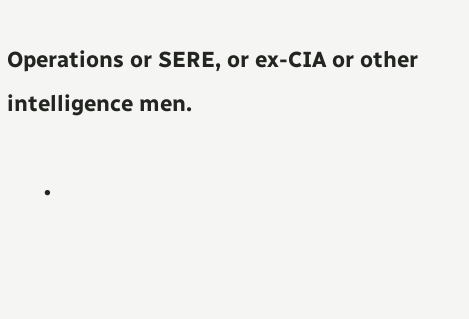Operations or SERE, or ex-CIA or other intelligence men.

      •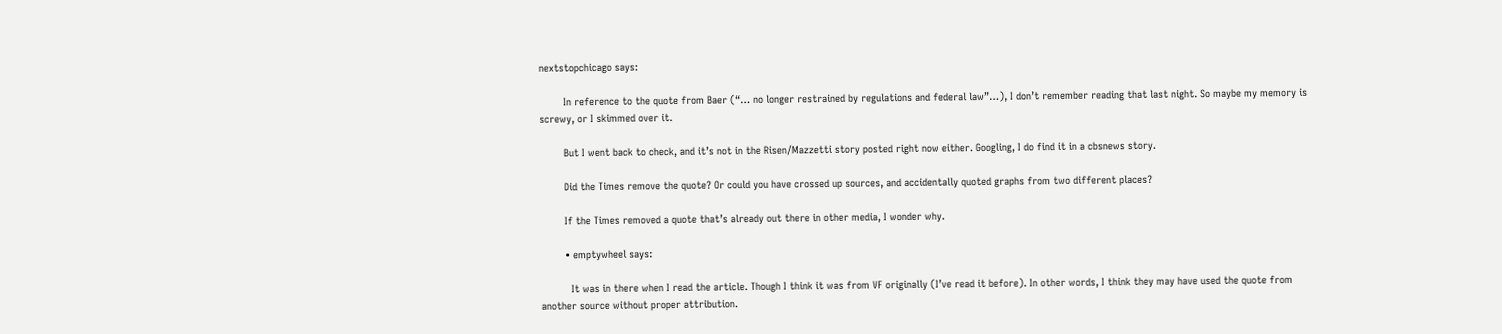nextstopchicago says:

        In reference to the quote from Baer (“… no longer restrained by regulations and federal law”…), I don’t remember reading that last night. So maybe my memory is screwy, or I skimmed over it.

        But I went back to check, and it’s not in the Risen/Mazzetti story posted right now either. Googling, I do find it in a cbsnews story.

        Did the Times remove the quote? Or could you have crossed up sources, and accidentally quoted graphs from two different places?

        If the Times removed a quote that’s already out there in other media, I wonder why.

        • emptywheel says:

          It was in there when I read the article. Though I think it was from VF originally (I’ve read it before). In other words, I think they may have used the quote from another source without proper attribution.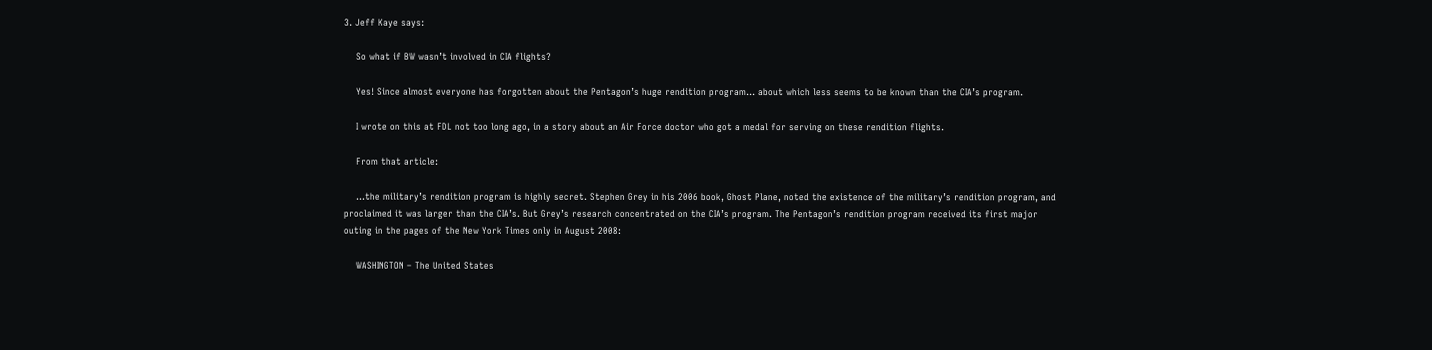3. Jeff Kaye says:

    So what if BW wasn’t involved in CIA flights?

    Yes! Since almost everyone has forgotten about the Pentagon’s huge rendition program… about which less seems to be known than the CIA’s program.

    I wrote on this at FDL not too long ago, in a story about an Air Force doctor who got a medal for serving on these rendition flights.

    From that article:

    …the military’s rendition program is highly secret. Stephen Grey in his 2006 book, Ghost Plane, noted the existence of the military’s rendition program, and proclaimed it was larger than the CIA’s. But Grey’s research concentrated on the CIA’s program. The Pentagon’s rendition program received its first major outing in the pages of the New York Times only in August 2008:

    WASHINGTON – The United States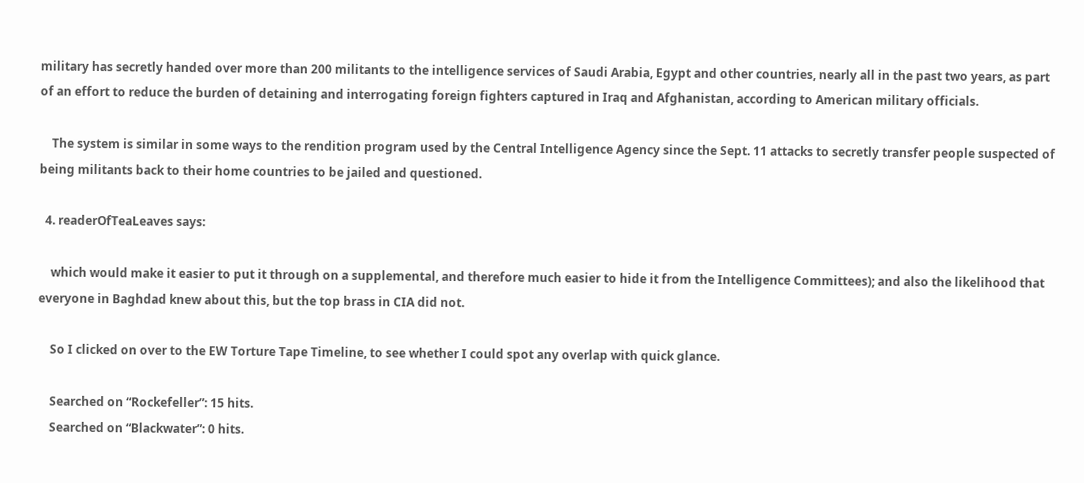military has secretly handed over more than 200 militants to the intelligence services of Saudi Arabia, Egypt and other countries, nearly all in the past two years, as part of an effort to reduce the burden of detaining and interrogating foreign fighters captured in Iraq and Afghanistan, according to American military officials.

    The system is similar in some ways to the rendition program used by the Central Intelligence Agency since the Sept. 11 attacks to secretly transfer people suspected of being militants back to their home countries to be jailed and questioned.

  4. readerOfTeaLeaves says:

    which would make it easier to put it through on a supplemental, and therefore much easier to hide it from the Intelligence Committees); and also the likelihood that everyone in Baghdad knew about this, but the top brass in CIA did not.

    So I clicked on over to the EW Torture Tape Timeline, to see whether I could spot any overlap with quick glance.

    Searched on “Rockefeller”: 15 hits.
    Searched on “Blackwater”: 0 hits.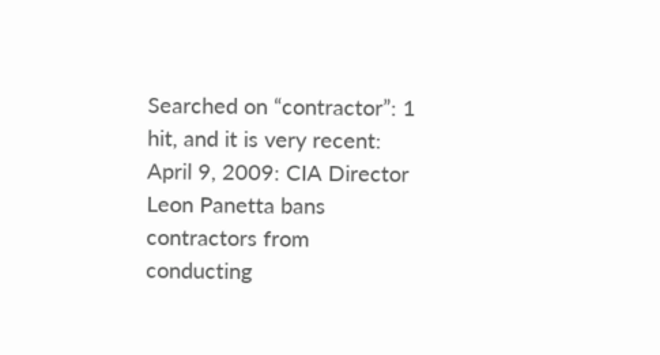Searched on “contractor”: 1 hit, and it is very recent: April 9, 2009: CIA Director Leon Panetta bans contractors from conducting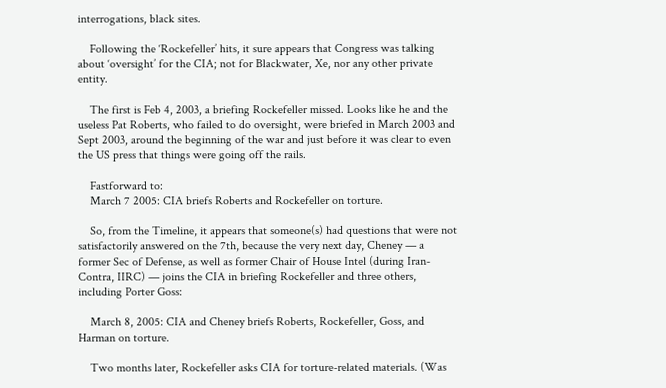interrogations, black sites.

    Following the ‘Rockefeller’ hits, it sure appears that Congress was talking about ‘oversight’ for the CIA; not for Blackwater, Xe, nor any other private entity.

    The first is Feb 4, 2003, a briefing Rockefeller missed. Looks like he and the useless Pat Roberts, who failed to do oversight, were briefed in March 2003 and Sept 2003, around the beginning of the war and just before it was clear to even the US press that things were going off the rails.

    Fastforward to:
    March 7 2005: CIA briefs Roberts and Rockefeller on torture.

    So, from the Timeline, it appears that someone(s) had questions that were not satisfactorily answered on the 7th, because the very next day, Cheney — a former Sec of Defense, as well as former Chair of House Intel (during Iran-Contra, IIRC) — joins the CIA in briefing Rockefeller and three others, including Porter Goss:

    March 8, 2005: CIA and Cheney briefs Roberts, Rockefeller, Goss, and Harman on torture.

    Two months later, Rockefeller asks CIA for torture-related materials. (Was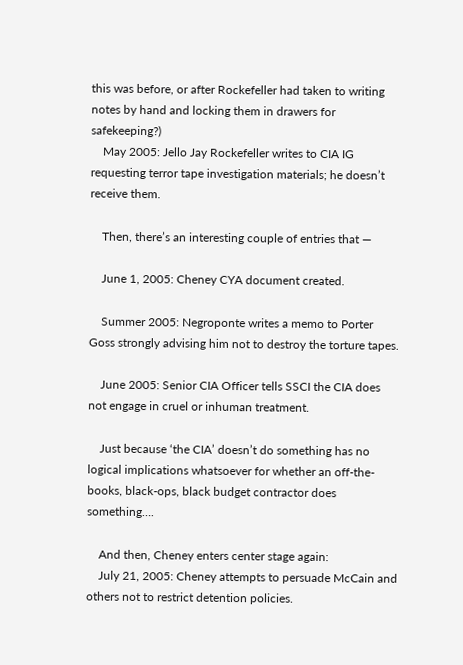this was before, or after Rockefeller had taken to writing notes by hand and locking them in drawers for safekeeping?)
    May 2005: Jello Jay Rockefeller writes to CIA IG requesting terror tape investigation materials; he doesn’t receive them.

    Then, there’s an interesting couple of entries that —

    June 1, 2005: Cheney CYA document created.

    Summer 2005: Negroponte writes a memo to Porter Goss strongly advising him not to destroy the torture tapes.

    June 2005: Senior CIA Officer tells SSCI the CIA does not engage in cruel or inhuman treatment.

    Just because ‘the CIA’ doesn’t do something has no logical implications whatsoever for whether an off-the-books, black-ops, black budget contractor does something….

    And then, Cheney enters center stage again:
    July 21, 2005: Cheney attempts to persuade McCain and others not to restrict detention policies.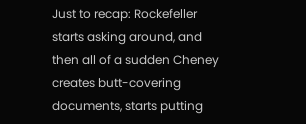Just to recap: Rockefeller starts asking around, and then all of a sudden Cheney creates butt-covering documents, starts putting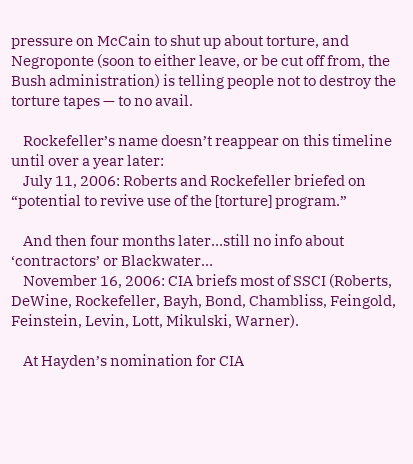pressure on McCain to shut up about torture, and Negroponte (soon to either leave, or be cut off from, the Bush administration) is telling people not to destroy the torture tapes — to no avail.

    Rockefeller’s name doesn’t reappear on this timeline until over a year later:
    July 11, 2006: Roberts and Rockefeller briefed on “potential to revive use of the [torture] program.”

    And then four months later…still no info about ‘contractors’ or Blackwater…
    November 16, 2006: CIA briefs most of SSCI (Roberts, DeWine, Rockefeller, Bayh, Bond, Chambliss, Feingold, Feinstein, Levin, Lott, Mikulski, Warner).

    At Hayden’s nomination for CIA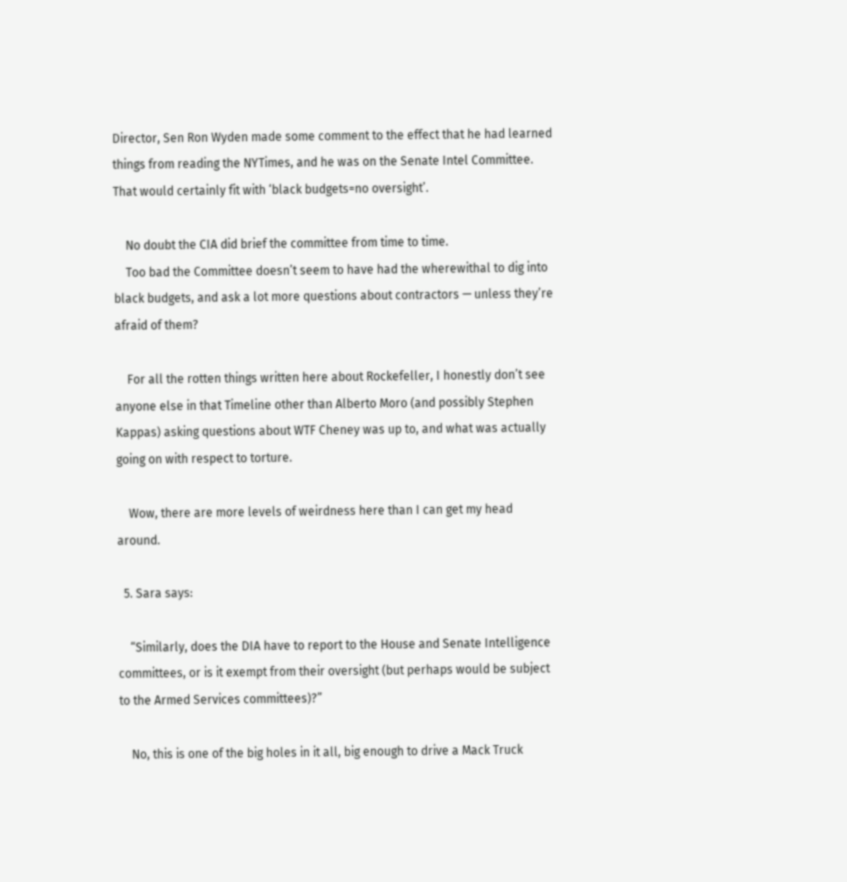Director, Sen Ron Wyden made some comment to the effect that he had learned things from reading the NYTimes, and he was on the Senate Intel Committee. That would certainly fit with ‘black budgets=no oversight’.

    No doubt the CIA did brief the committee from time to time.
    Too bad the Committee doesn’t seem to have had the wherewithal to dig into black budgets, and ask a lot more questions about contractors — unless they’re afraid of them?

    For all the rotten things written here about Rockefeller, I honestly don’t see anyone else in that Timeline other than Alberto Moro (and possibly Stephen Kappas) asking questions about WTF Cheney was up to, and what was actually going on with respect to torture.

    Wow, there are more levels of weirdness here than I can get my head around.

  5. Sara says:

    “Similarly, does the DIA have to report to the House and Senate Intelligence committees, or is it exempt from their oversight (but perhaps would be subject to the Armed Services committees)?”

    No, this is one of the big holes in it all, big enough to drive a Mack Truck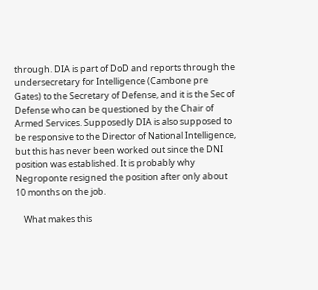through. DIA is part of DoD and reports through the undersecretary for Intelligence (Cambone pre Gates) to the Secretary of Defense, and it is the Sec of Defense who can be questioned by the Chair of Armed Services. Supposedly DIA is also supposed to be responsive to the Director of National Intelligence, but this has never been worked out since the DNI position was established. It is probably why Negroponte resigned the position after only about 10 months on the job.

    What makes this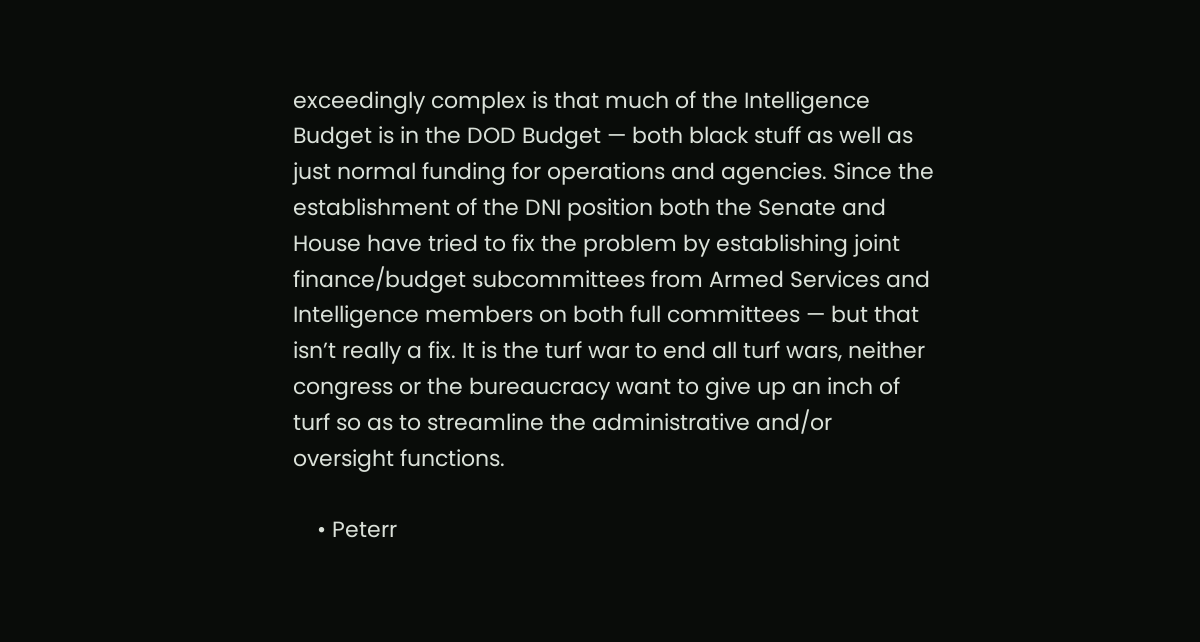exceedingly complex is that much of the Intelligence Budget is in the DOD Budget — both black stuff as well as just normal funding for operations and agencies. Since the establishment of the DNI position both the Senate and House have tried to fix the problem by establishing joint finance/budget subcommittees from Armed Services and Intelligence members on both full committees — but that isn’t really a fix. It is the turf war to end all turf wars, neither congress or the bureaucracy want to give up an inch of turf so as to streamline the administrative and/or oversight functions.

    • Peterr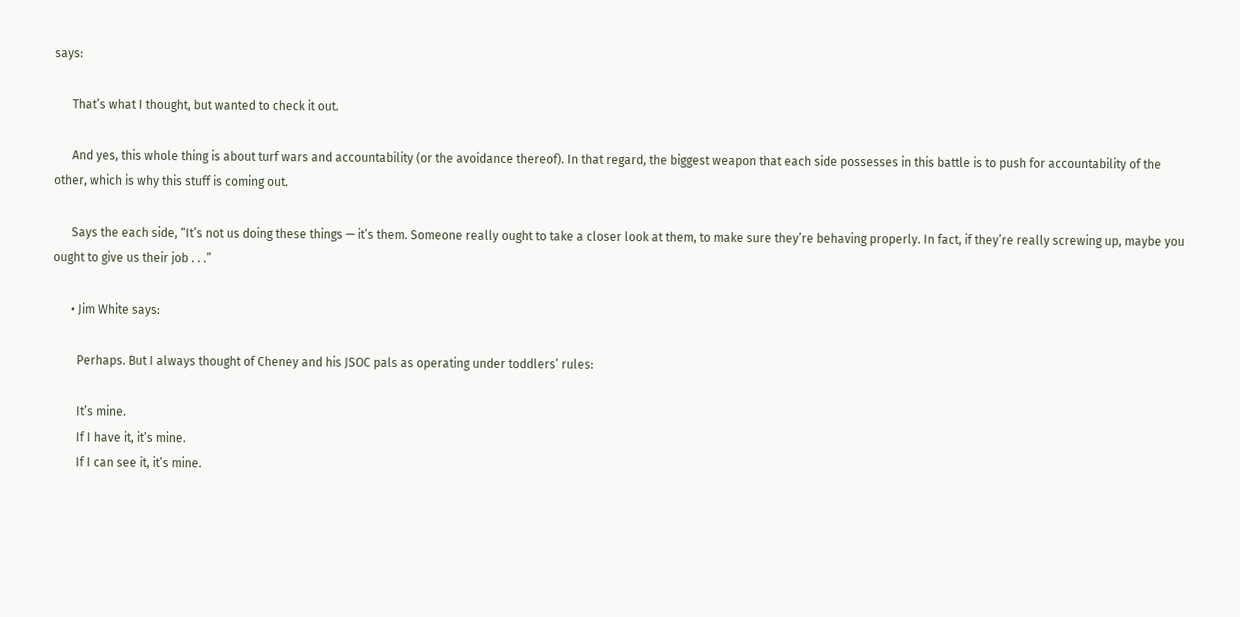says:

      That’s what I thought, but wanted to check it out.

      And yes, this whole thing is about turf wars and accountability (or the avoidance thereof). In that regard, the biggest weapon that each side possesses in this battle is to push for accountability of the other, which is why this stuff is coming out.

      Says the each side, “It’s not us doing these things — it’s them. Someone really ought to take a closer look at them, to make sure they’re behaving properly. In fact, if they’re really screwing up, maybe you ought to give us their job . . .”

      • Jim White says:

        Perhaps. But I always thought of Cheney and his JSOC pals as operating under toddlers’ rules:

        It’s mine.
        If I have it, it’s mine.
        If I can see it, it’s mine.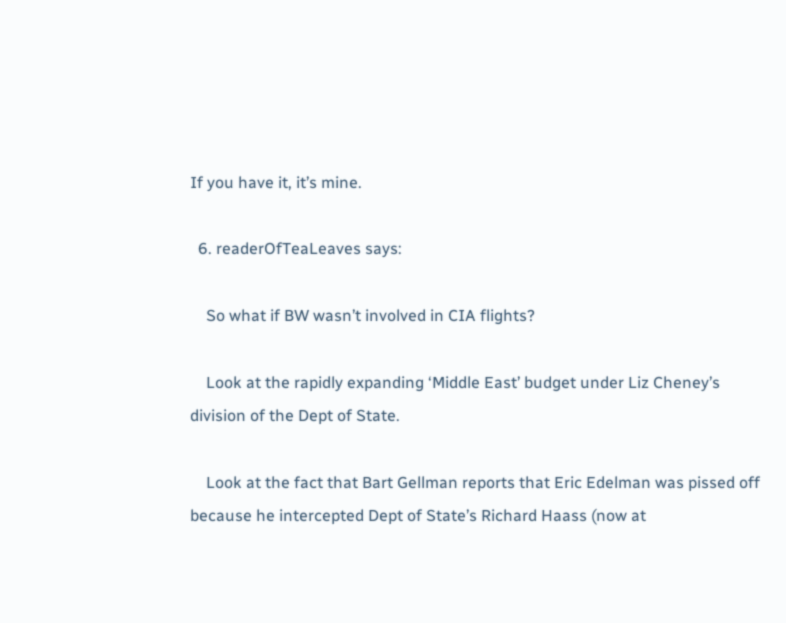If you have it, it’s mine.

  6. readerOfTeaLeaves says:

    So what if BW wasn’t involved in CIA flights?

    Look at the rapidly expanding ‘Middle East’ budget under Liz Cheney’s division of the Dept of State.

    Look at the fact that Bart Gellman reports that Eric Edelman was pissed off because he intercepted Dept of State’s Richard Haass (now at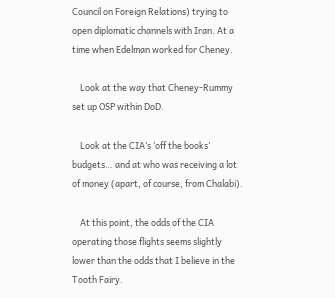Council on Foreign Relations) trying to open diplomatic channels with Iran. At a time when Edelman worked for Cheney.

    Look at the way that Cheney-Rummy set up OSP within DoD.

    Look at the CIA’s ‘off the books’ budgets… and at who was receiving a lot of money (apart, of course, from Chalabi).

    At this point, the odds of the CIA operating those flights seems slightly lower than the odds that I believe in the Tooth Fairy.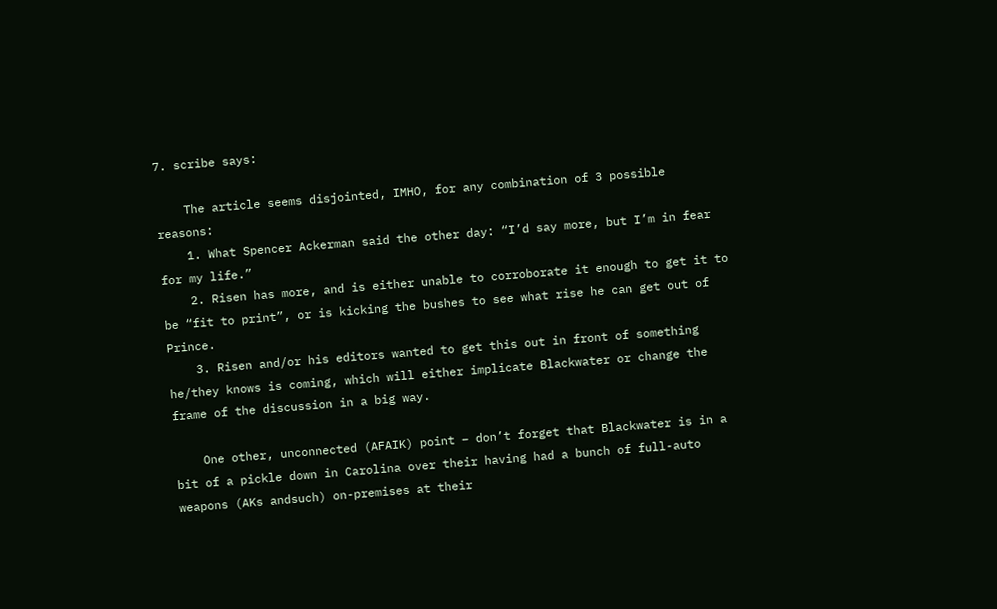7. scribe says:

    The article seems disjointed, IMHO, for any combination of 3 possible reasons:
    1. What Spencer Ackerman said the other day: “I’d say more, but I’m in fear for my life.”
    2. Risen has more, and is either unable to corroborate it enough to get it to be “fit to print”, or is kicking the bushes to see what rise he can get out of Prince.
    3. Risen and/or his editors wanted to get this out in front of something he/they knows is coming, which will either implicate Blackwater or change the frame of the discussion in a big way.

    One other, unconnected (AFAIK) point – don’t forget that Blackwater is in a bit of a pickle down in Carolina over their having had a bunch of full-auto weapons (AKs andsuch) on-premises at their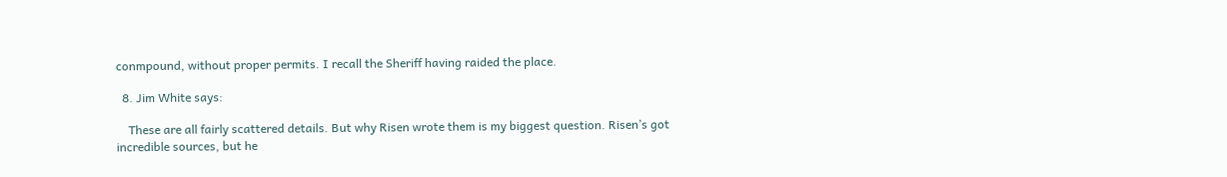conmpound, without proper permits. I recall the Sheriff having raided the place.

  8. Jim White says:

    These are all fairly scattered details. But why Risen wrote them is my biggest question. Risen’s got incredible sources, but he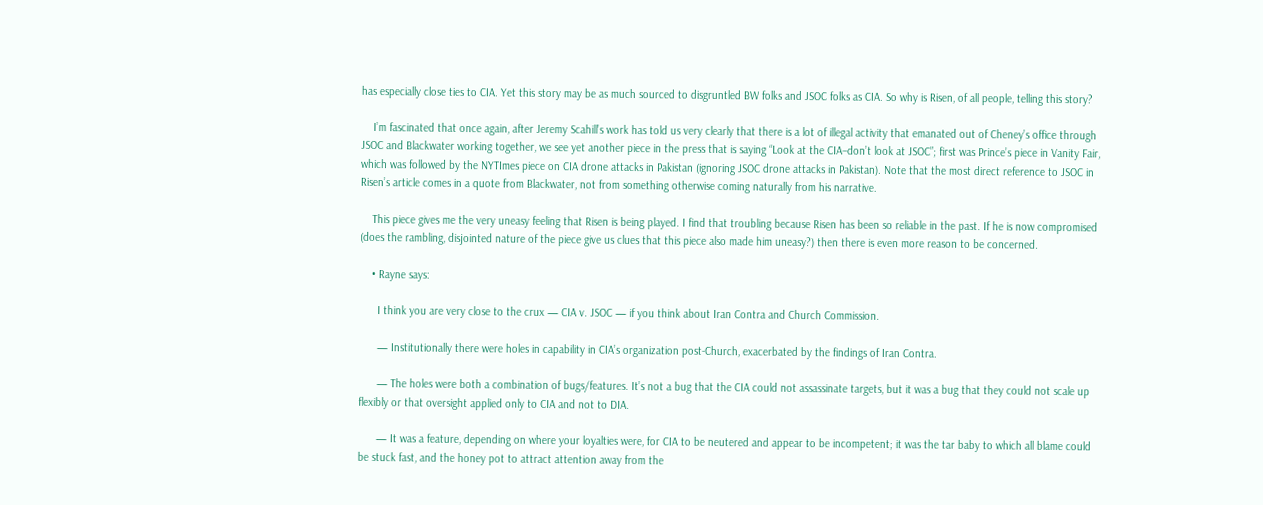has especially close ties to CIA. Yet this story may be as much sourced to disgruntled BW folks and JSOC folks as CIA. So why is Risen, of all people, telling this story?

    I’m fascinated that once again, after Jeremy Scahill’s work has told us very clearly that there is a lot of illegal activity that emanated out of Cheney’s office through JSOC and Blackwater working together, we see yet another piece in the press that is saying “Look at the CIA–don’t look at JSOC”; first was Prince’s piece in Vanity Fair, which was followed by the NYTImes piece on CIA drone attacks in Pakistan (ignoring JSOC drone attacks in Pakistan). Note that the most direct reference to JSOC in Risen’s article comes in a quote from Blackwater, not from something otherwise coming naturally from his narrative.

    This piece gives me the very uneasy feeling that Risen is being played. I find that troubling because Risen has been so reliable in the past. If he is now compromised (does the rambling, disjointed nature of the piece give us clues that this piece also made him uneasy?) then there is even more reason to be concerned.

    • Rayne says:

      I think you are very close to the crux — CIA v. JSOC — if you think about Iran Contra and Church Commission.

      — Institutionally there were holes in capability in CIA’s organization post-Church, exacerbated by the findings of Iran Contra.

      — The holes were both a combination of bugs/features. It’s not a bug that the CIA could not assassinate targets, but it was a bug that they could not scale up flexibly or that oversight applied only to CIA and not to DIA.

      — It was a feature, depending on where your loyalties were, for CIA to be neutered and appear to be incompetent; it was the tar baby to which all blame could be stuck fast, and the honey pot to attract attention away from the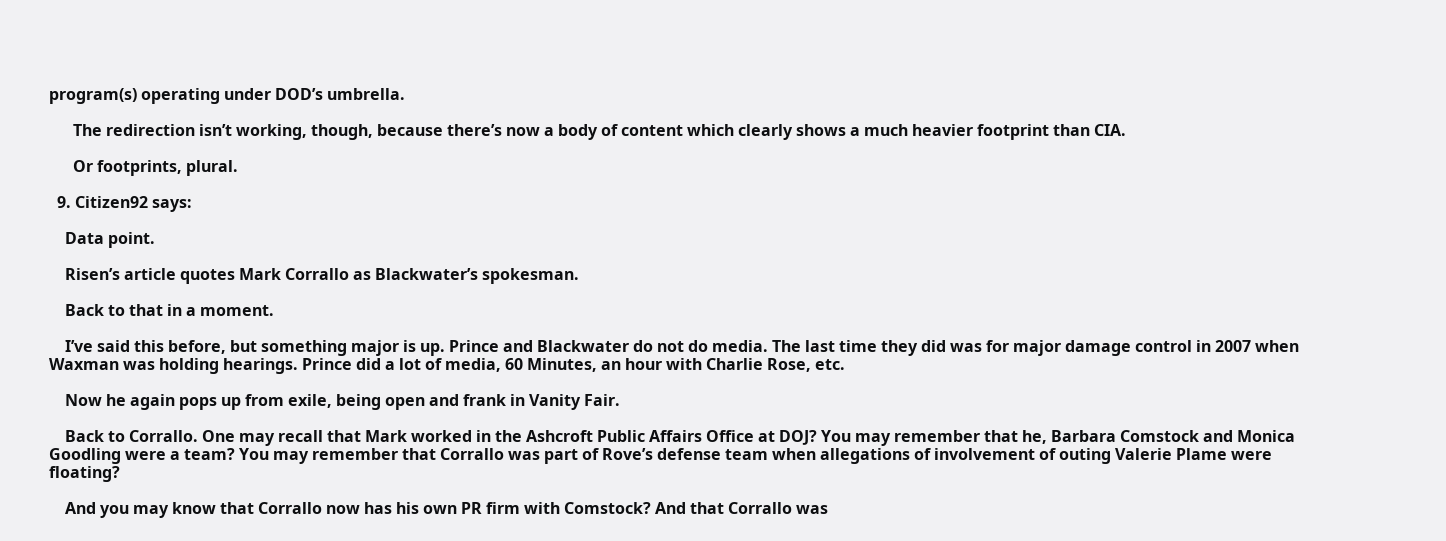program(s) operating under DOD’s umbrella.

      The redirection isn’t working, though, because there’s now a body of content which clearly shows a much heavier footprint than CIA.

      Or footprints, plural.

  9. Citizen92 says:

    Data point.

    Risen’s article quotes Mark Corrallo as Blackwater’s spokesman.

    Back to that in a moment.

    I’ve said this before, but something major is up. Prince and Blackwater do not do media. The last time they did was for major damage control in 2007 when Waxman was holding hearings. Prince did a lot of media, 60 Minutes, an hour with Charlie Rose, etc.

    Now he again pops up from exile, being open and frank in Vanity Fair.

    Back to Corrallo. One may recall that Mark worked in the Ashcroft Public Affairs Office at DOJ? You may remember that he, Barbara Comstock and Monica Goodling were a team? You may remember that Corrallo was part of Rove’s defense team when allegations of involvement of outing Valerie Plame were floating?

    And you may know that Corrallo now has his own PR firm with Comstock? And that Corrallo was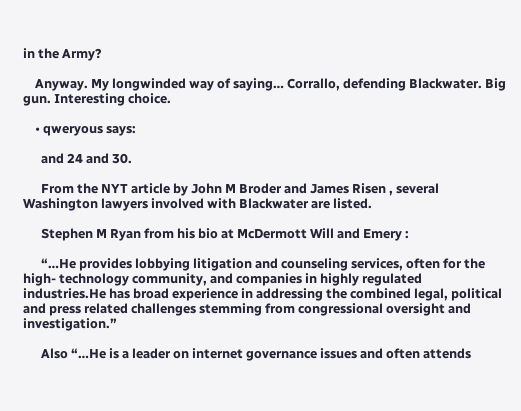in the Army?

    Anyway. My longwinded way of saying… Corrallo, defending Blackwater. Big gun. Interesting choice.

    • qweryous says:

      and 24 and 30.

      From the NYT article by John M Broder and James Risen , several Washington lawyers involved with Blackwater are listed.

      Stephen M Ryan from his bio at McDermott Will and Emery :

      “…He provides lobbying litigation and counseling services, often for the high- technology community, and companies in highly regulated industries.He has broad experience in addressing the combined legal, political and press related challenges stemming from congressional oversight and investigation.”

      Also “…He is a leader on internet governance issues and often attends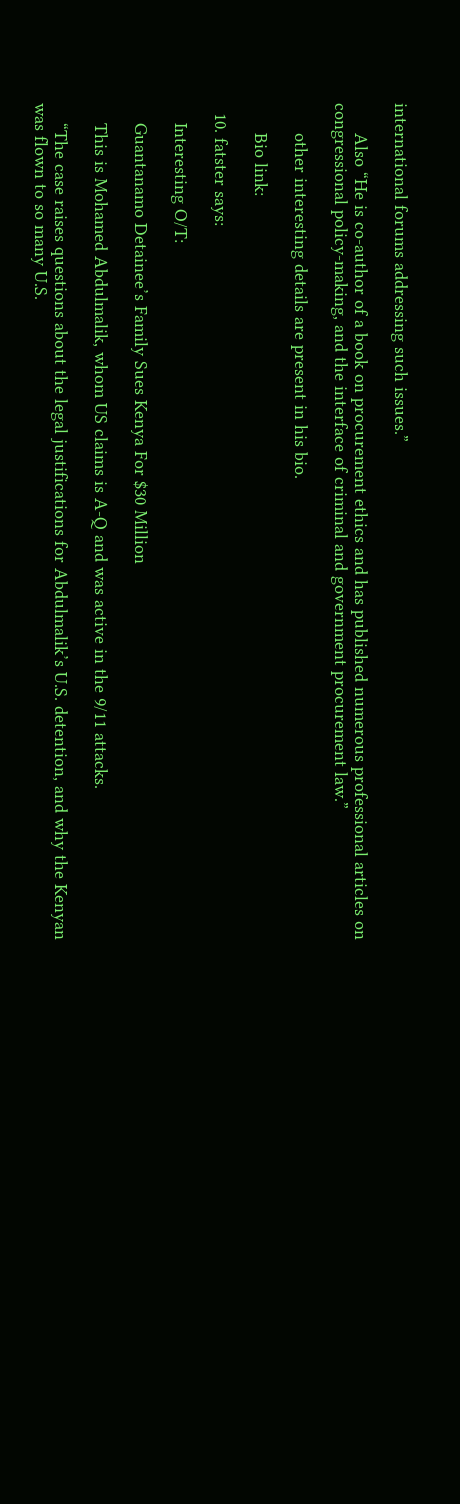international forums addressing such issues.”

      Also “He is co-author of a book on procurement ethics and has published numerous professional articles on congressional policy-making, and the interface of criminal and government procurement law.”

      other interesting details are present in his bio.

      Bio link:

  10. fatster says:

    Interesting O/T:

    Guantanamo Detainee’s Family Sues Kenya For $30 Million

    This is Mohamed Abdulmalik, whom US claims is A-Q and was active in the 9/11 attacks.

    “The case raises questions about the legal justifications for Abdulmalik’s U.S. detention, and why the Kenyan was flown to so many U.S.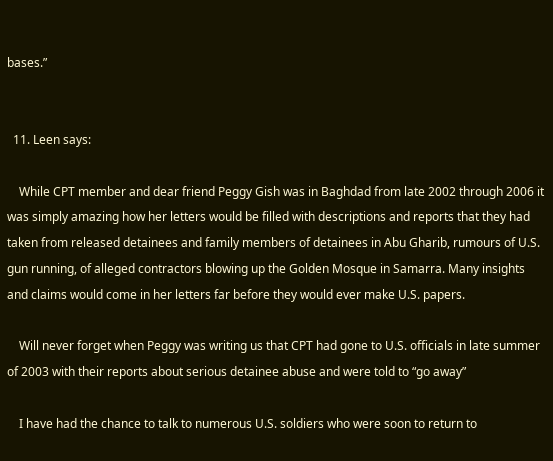bases.”


  11. Leen says:

    While CPT member and dear friend Peggy Gish was in Baghdad from late 2002 through 2006 it was simply amazing how her letters would be filled with descriptions and reports that they had taken from released detainees and family members of detainees in Abu Gharib, rumours of U.S. gun running, of alleged contractors blowing up the Golden Mosque in Samarra. Many insights and claims would come in her letters far before they would ever make U.S. papers.

    Will never forget when Peggy was writing us that CPT had gone to U.S. officials in late summer of 2003 with their reports about serious detainee abuse and were told to “go away”

    I have had the chance to talk to numerous U.S. soldiers who were soon to return to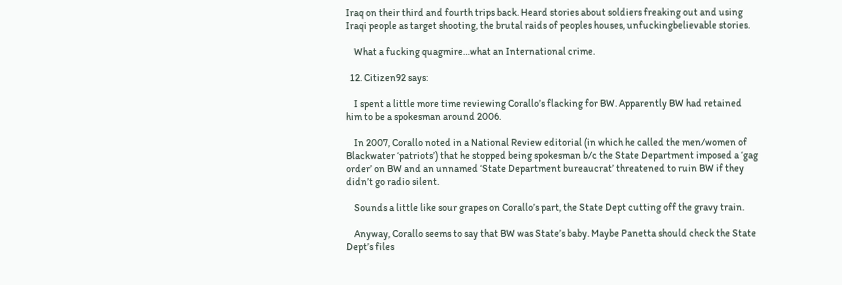Iraq on their third and fourth trips back. Heard stories about soldiers freaking out and using Iraqi people as target shooting, the brutal raids of peoples houses, unfuckingbelievable stories.

    What a fucking quagmire…what an International crime.

  12. Citizen92 says:

    I spent a little more time reviewing Corallo’s flacking for BW. Apparently BW had retained him to be a spokesman around 2006.

    In 2007, Corallo noted in a National Review editorial (in which he called the men/women of Blackwater ‘patriots’) that he stopped being spokesman b/c the State Department imposed a ‘gag order’ on BW and an unnamed ‘State Department bureaucrat’ threatened to ruin BW if they didn’t go radio silent.

    Sounds a little like sour grapes on Corallo’s part, the State Dept cutting off the gravy train.

    Anyway, Corallo seems to say that BW was State’s baby. Maybe Panetta should check the State Dept’s files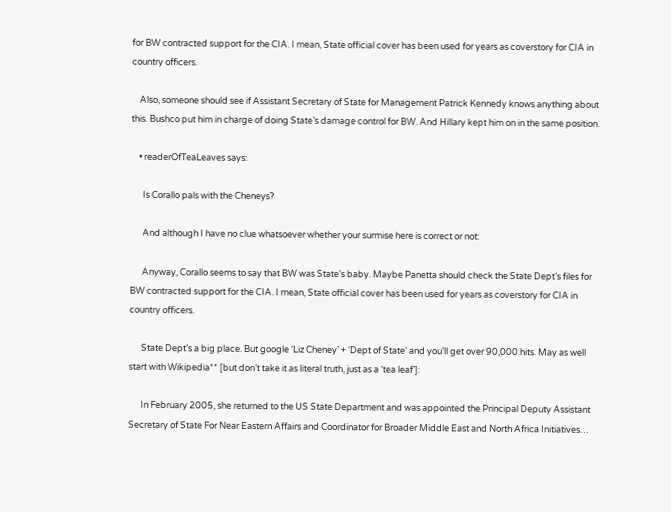for BW contracted support for the CIA. I mean, State official cover has been used for years as coverstory for CIA in country officers.

    Also, someone should see if Assistant Secretary of State for Management Patrick Kennedy knows anything about this. Bushco put him in charge of doing State’s damage control for BW. And Hillary kept him on in the same position.

    • readerOfTeaLeaves says:

      Is Corallo pals with the Cheneys?

      And although I have no clue whatsoever whether your surmise here is correct or not:

      Anyway, Corallo seems to say that BW was State’s baby. Maybe Panetta should check the State Dept’s files for BW contracted support for the CIA. I mean, State official cover has been used for years as coverstory for CIA in country officers.

      State Dept’s a big place. But google ‘Liz Cheney’ + ‘Dept of State’ and you’ll get over 90,000 hits. May as well start with Wikipedia** [but don’t take it as literal truth, just as a ‘tea leaf’]:

      In February 2005, she returned to the US State Department and was appointed the Principal Deputy Assistant Secretary of State For Near Eastern Affairs and Coordinator for Broader Middle East and North Africa Initiatives…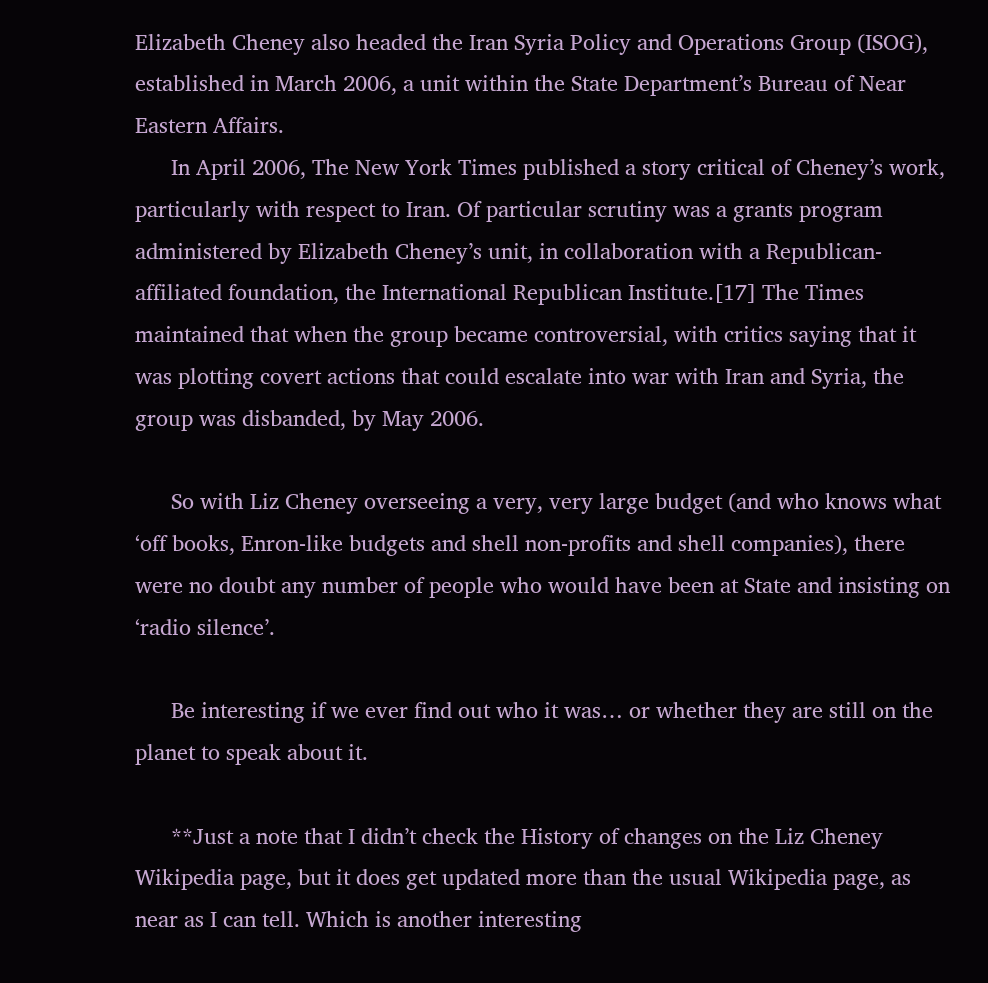Elizabeth Cheney also headed the Iran Syria Policy and Operations Group (ISOG), established in March 2006, a unit within the State Department’s Bureau of Near Eastern Affairs.
      In April 2006, The New York Times published a story critical of Cheney’s work, particularly with respect to Iran. Of particular scrutiny was a grants program administered by Elizabeth Cheney’s unit, in collaboration with a Republican-affiliated foundation, the International Republican Institute.[17] The Times maintained that when the group became controversial, with critics saying that it was plotting covert actions that could escalate into war with Iran and Syria, the group was disbanded, by May 2006.

      So with Liz Cheney overseeing a very, very large budget (and who knows what ‘off books, Enron-like budgets and shell non-profits and shell companies), there were no doubt any number of people who would have been at State and insisting on ‘radio silence’.

      Be interesting if we ever find out who it was… or whether they are still on the planet to speak about it.

      **Just a note that I didn’t check the History of changes on the Liz Cheney Wikipedia page, but it does get updated more than the usual Wikipedia page, as near as I can tell. Which is another interesting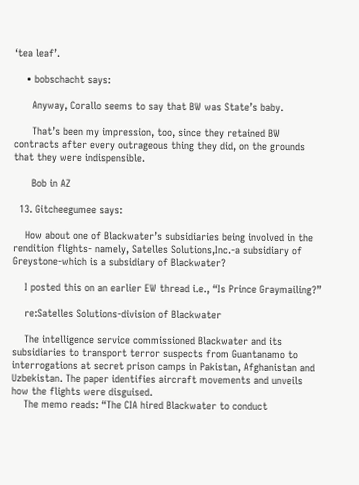‘tea leaf’.

    • bobschacht says:

      Anyway, Corallo seems to say that BW was State’s baby.

      That’s been my impression, too, since they retained BW contracts after every outrageous thing they did, on the grounds that they were indispensible.

      Bob in AZ

  13. Gitcheegumee says:

    How about one of Blackwater’s subsidiaries being involved in the rendition flights- namely, Satelles Solutions,Inc.-a subsidiary of Greystone-which is a subsidiary of Blackwater?

    I posted this on an earlier EW thread i.e., “Is Prince Graymailing?”

    re:Satelles Solutions-division of Blackwater

    The intelligence service commissioned Blackwater and its subsidiaries to transport terror suspects from Guantanamo to interrogations at secret prison camps in Pakistan, Afghanistan and Uzbekistan. The paper identifies aircraft movements and unveils how the flights were disguised.
    The memo reads: “The CIA hired Blackwater to conduct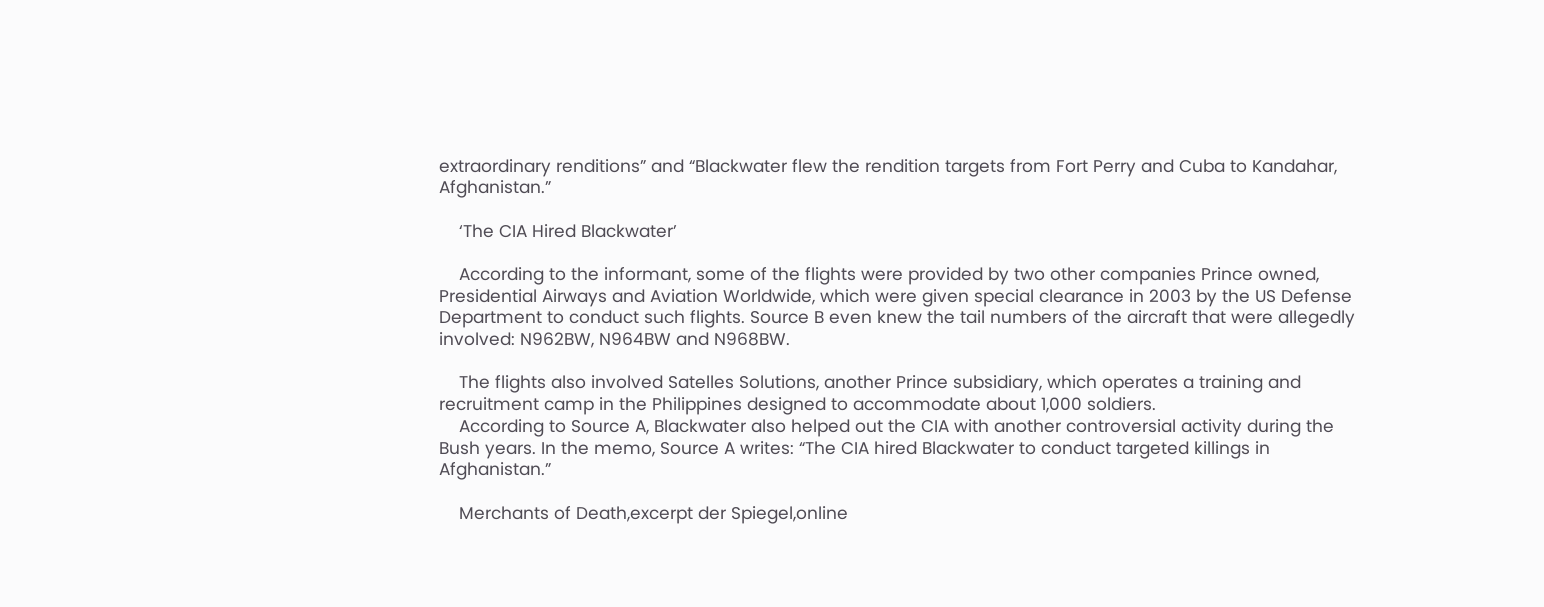extraordinary renditions” and “Blackwater flew the rendition targets from Fort Perry and Cuba to Kandahar, Afghanistan.”

    ‘The CIA Hired Blackwater’

    According to the informant, some of the flights were provided by two other companies Prince owned, Presidential Airways and Aviation Worldwide, which were given special clearance in 2003 by the US Defense Department to conduct such flights. Source B even knew the tail numbers of the aircraft that were allegedly involved: N962BW, N964BW and N968BW.

    The flights also involved Satelles Solutions, another Prince subsidiary, which operates a training and recruitment camp in the Philippines designed to accommodate about 1,000 soldiers.
    According to Source A, Blackwater also helped out the CIA with another controversial activity during the Bush years. In the memo, Source A writes: “The CIA hired Blackwater to conduct targeted killings in Afghanistan.”

    Merchants of Death,excerpt der Spiegel,online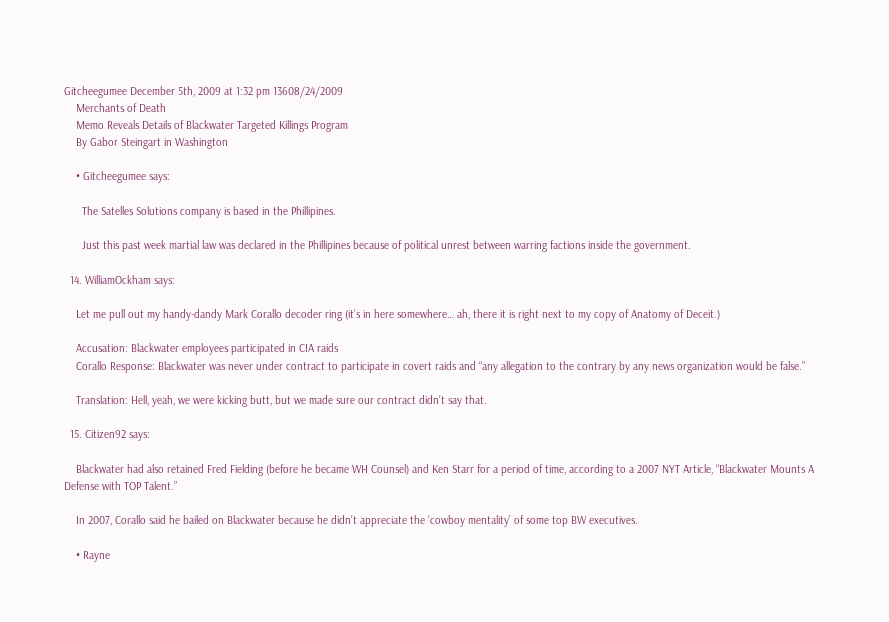Gitcheegumee December 5th, 2009 at 1:32 pm 13608/24/2009
    Merchants of Death
    Memo Reveals Details of Blackwater Targeted Killings Program
    By Gabor Steingart in Washington

    • Gitcheegumee says:

      The Satelles Solutions company is based in the Phillipines.

      Just this past week martial law was declared in the Phillipines because of political unrest between warring factions inside the government.

  14. WilliamOckham says:

    Let me pull out my handy-dandy Mark Corallo decoder ring (it’s in here somewhere… ah, there it is right next to my copy of Anatomy of Deceit.)

    Accusation: Blackwater employees participated in CIA raids
    Corallo Response: Blackwater was never under contract to participate in covert raids and “any allegation to the contrary by any news organization would be false.”

    Translation: Hell, yeah, we were kicking butt, but we made sure our contract didn’t say that.

  15. Citizen92 says:

    Blackwater had also retained Fred Fielding (before he became WH Counsel) and Ken Starr for a period of time, according to a 2007 NYT Article, “Blackwater Mounts A Defense with TOP Talent.”

    In 2007, Corallo said he bailed on Blackwater because he didn’t appreciate the ‘cowboy mentality’ of some top BW executives.

    • Rayne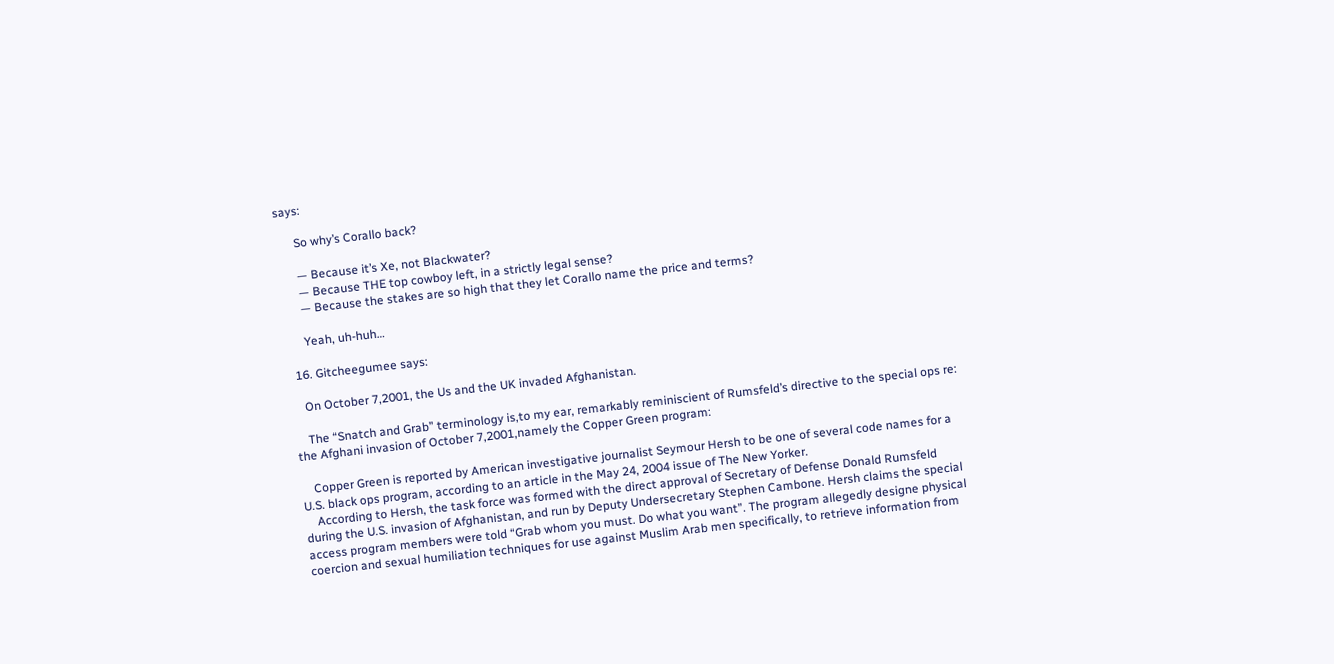says:

      So why’s Corallo back?

      — Because it’s Xe, not Blackwater?
      — Because THE top cowboy left, in a strictly legal sense?
      — Because the stakes are so high that they let Corallo name the price and terms?

      Yeah, uh-huh…

  16. Gitcheegumee says:

    On October 7,2001, the Us and the UK invaded Afghanistan.

    The “Snatch and Grab” terminology is,to my ear, remarkably reminiscient of Rumsfeld’s directive to the special ops re: the Afghani invasion of October 7,2001,namely the Copper Green program:

    Copper Green is reported by American investigative journalist Seymour Hersh to be one of several code names for a U.S. black ops program, according to an article in the May 24, 2004 issue of The New Yorker.
    According to Hersh, the task force was formed with the direct approval of Secretary of Defense Donald Rumsfeld during the U.S. invasion of Afghanistan, and run by Deputy Undersecretary Stephen Cambone. Hersh claims the special access program members were told “Grab whom you must. Do what you want”. The program allegedly designe physical coercion and sexual humiliation techniques for use against Muslim Arab men specifically, to retrieve information from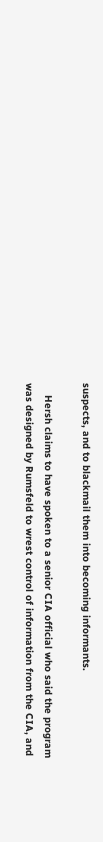suspects, and to blackmail them into becoming informants.

    Hersh claims to have spoken to a senior CIA official who said the program was designed by Rumsfeld to wrest control of information from the CIA, and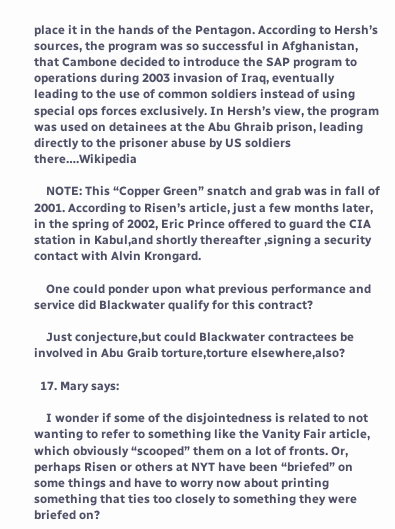place it in the hands of the Pentagon. According to Hersh’s sources, the program was so successful in Afghanistan, that Cambone decided to introduce the SAP program to operations during 2003 invasion of Iraq, eventually leading to the use of common soldiers instead of using special ops forces exclusively. In Hersh’s view, the program was used on detainees at the Abu Ghraib prison, leading directly to the prisoner abuse by US soldiers there….Wikipedia

    NOTE: This “Copper Green” snatch and grab was in fall of 2001. According to Risen’s article, just a few months later, in the spring of 2002, Eric Prince offered to guard the CIA station in Kabul,and shortly thereafter ,signing a security contact with Alvin Krongard.

    One could ponder upon what previous performance and service did Blackwater qualify for this contract?

    Just conjecture,but could Blackwater contractees be involved in Abu Graib torture,torture elsewhere,also?

  17. Mary says:

    I wonder if some of the disjointedness is related to not wanting to refer to something like the Vanity Fair article, which obviously “scooped” them on a lot of fronts. Or, perhaps Risen or others at NYT have been “briefed” on some things and have to worry now about printing something that ties too closely to something they were briefed on?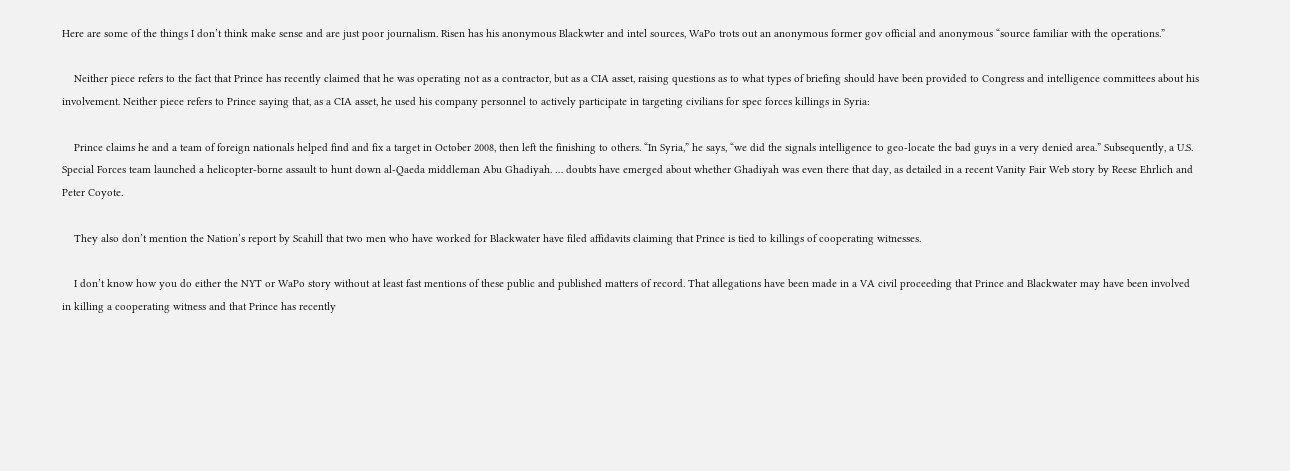Here are some of the things I don’t think make sense and are just poor journalism. Risen has his anonymous Blackwter and intel sources, WaPo trots out an anonymous former gov official and anonymous “source familiar with the operations.”

    Neither piece refers to the fact that Prince has recently claimed that he was operating not as a contractor, but as a CIA asset, raising questions as to what types of briefing should have been provided to Congress and intelligence committees about his involvement. Neither piece refers to Prince saying that, as a CIA asset, he used his company personnel to actively participate in targeting civilians for spec forces killings in Syria:

    Prince claims he and a team of foreign nationals helped find and fix a target in October 2008, then left the finishing to others. “In Syria,” he says, “we did the signals intelligence to geo-locate the bad guys in a very denied area.” Subsequently, a U.S. Special Forces team launched a helicopter-borne assault to hunt down al-Qaeda middleman Abu Ghadiyah. … doubts have emerged about whether Ghadiyah was even there that day, as detailed in a recent Vanity Fair Web story by Reese Ehrlich and Peter Coyote.

    They also don’t mention the Nation’s report by Scahill that two men who have worked for Blackwater have filed affidavits claiming that Prince is tied to killings of cooperating witnesses.

    I don’t know how you do either the NYT or WaPo story without at least fast mentions of these public and published matters of record. That allegations have been made in a VA civil proceeding that Prince and Blackwater may have been involved in killing a cooperating witness and that Prince has recently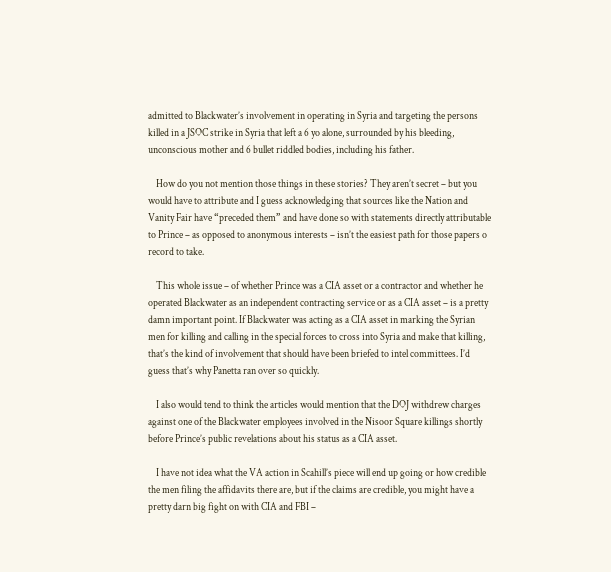admitted to Blackwater’s involvement in operating in Syria and targeting the persons killed in a JSOC strike in Syria that left a 6 yo alone, surrounded by his bleeding, unconscious mother and 6 bullet riddled bodies, including his father.

    How do you not mention those things in these stories? They aren’t secret – but you would have to attribute and I guess acknowledging that sources like the Nation and Vanity Fair have “preceded them” and have done so with statements directly attributable to Prince – as opposed to anonymous interests – isn’t the easiest path for those papers o record to take.

    This whole issue – of whether Prince was a CIA asset or a contractor and whether he operated Blackwater as an independent contracting service or as a CIA asset – is a pretty damn important point. If Blackwater was acting as a CIA asset in marking the Syrian men for killing and calling in the special forces to cross into Syria and make that killing, that’s the kind of involvement that should have been briefed to intel committees. I’d guess that’s why Panetta ran over so quickly.

    I also would tend to think the articles would mention that the DOJ withdrew charges against one of the Blackwater employees involved in the Nisoor Square killings shortly before Prince’s public revelations about his status as a CIA asset.

    I have not idea what the VA action in Scahill’s piece will end up going or how credible the men filing the affidavits there are, but if the claims are credible, you might have a pretty darn big fight on with CIA and FBI –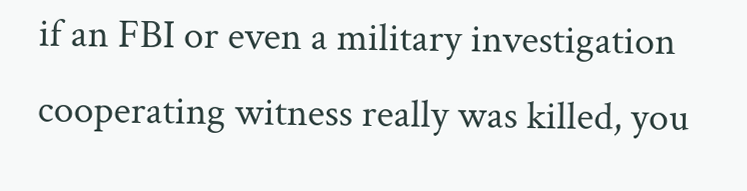if an FBI or even a military investigation cooperating witness really was killed, you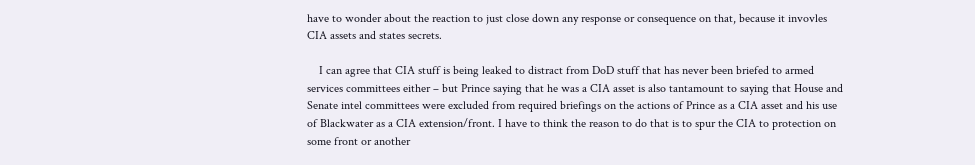have to wonder about the reaction to just close down any response or consequence on that, because it invovles CIA assets and states secrets.

    I can agree that CIA stuff is being leaked to distract from DoD stuff that has never been briefed to armed services committees either – but Prince saying that he was a CIA asset is also tantamount to saying that House and Senate intel committees were excluded from required briefings on the actions of Prince as a CIA asset and his use of Blackwater as a CIA extension/front. I have to think the reason to do that is to spur the CIA to protection on some front or another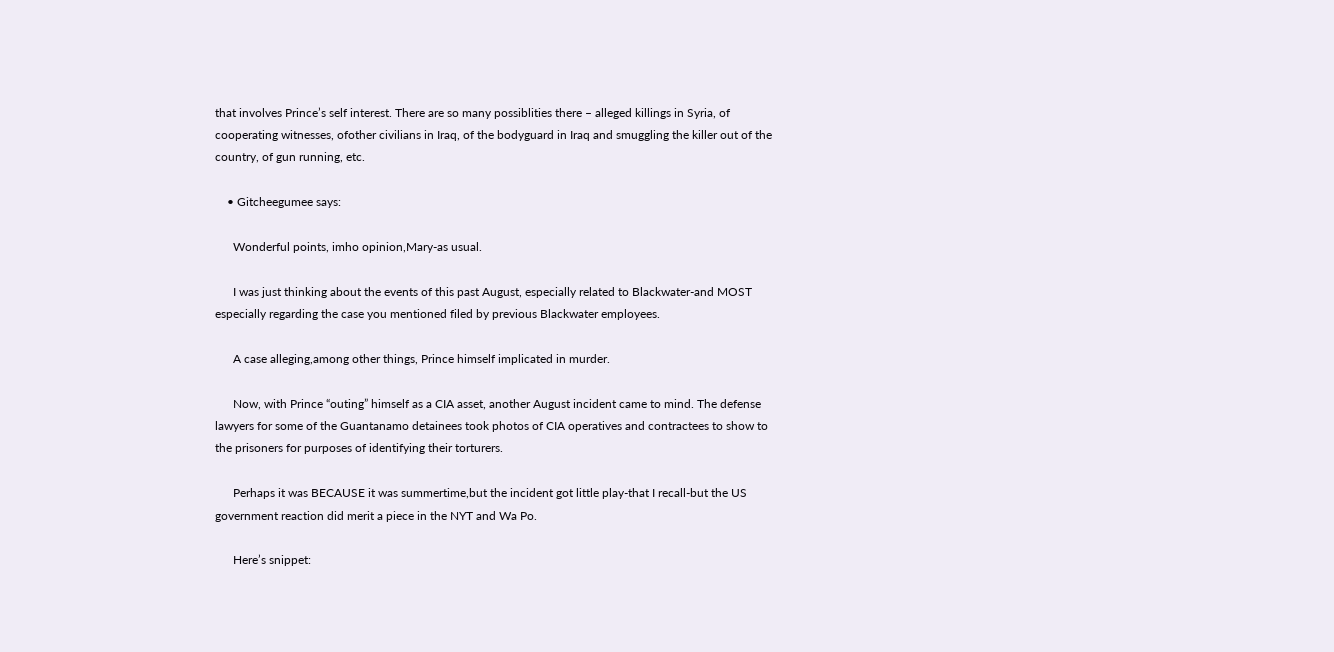that involves Prince’s self interest. There are so many possiblities there – alleged killings in Syria, of cooperating witnesses, ofother civilians in Iraq, of the bodyguard in Iraq and smuggling the killer out of the country, of gun running, etc.

    • Gitcheegumee says:

      Wonderful points, imho opinion,Mary-as usual.

      I was just thinking about the events of this past August, especially related to Blackwater-and MOST especially regarding the case you mentioned filed by previous Blackwater employees.

      A case alleging,among other things, Prince himself implicated in murder.

      Now, with Prince “outing” himself as a CIA asset, another August incident came to mind. The defense lawyers for some of the Guantanamo detainees took photos of CIA operatives and contractees to show to the prisoners for purposes of identifying their torturers.

      Perhaps it was BECAUSE it was summertime,but the incident got little play-that I recall-but the US government reaction did merit a piece in the NYT and Wa Po.

      Here’s snippet: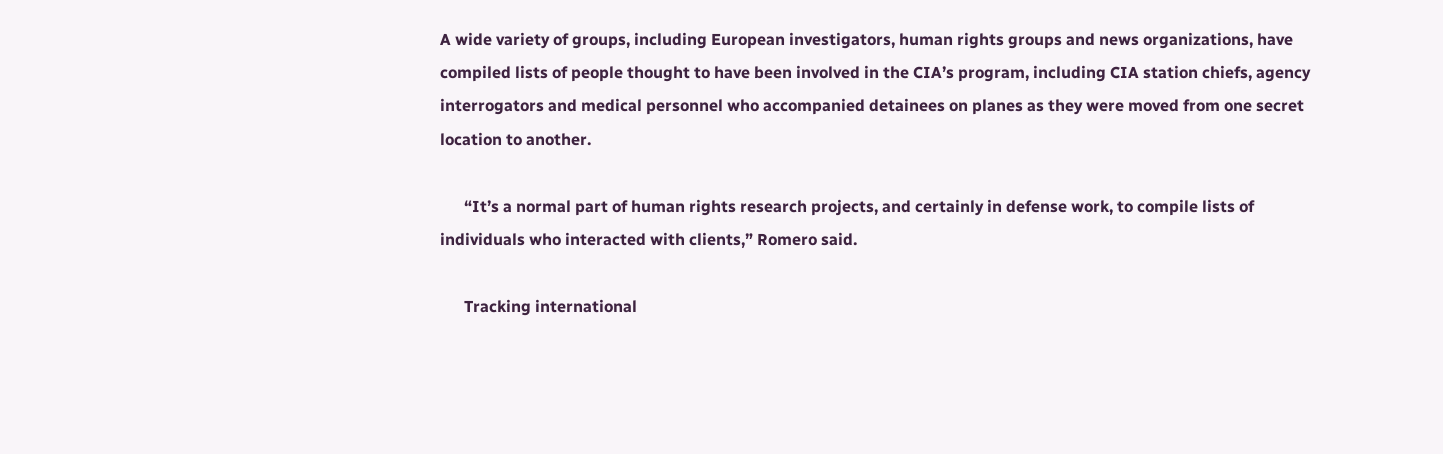A wide variety of groups, including European investigators, human rights groups and news organizations, have compiled lists of people thought to have been involved in the CIA’s program, including CIA station chiefs, agency interrogators and medical personnel who accompanied detainees on planes as they were moved from one secret location to another.

      “It’s a normal part of human rights research projects, and certainly in defense work, to compile lists of individuals who interacted with clients,” Romero said.

      Tracking international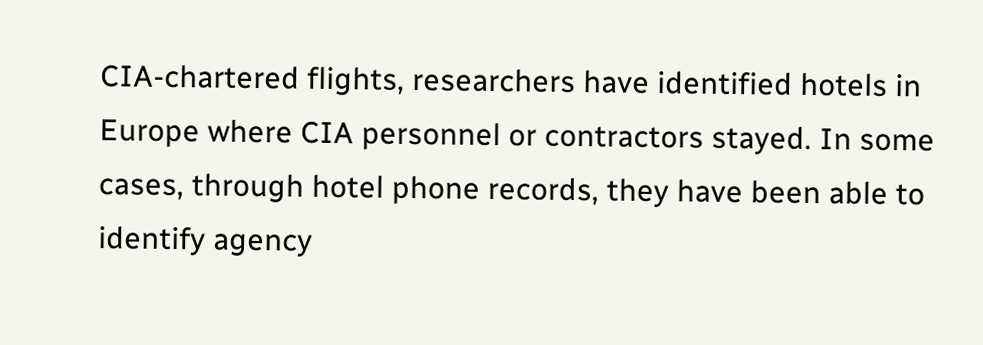CIA-chartered flights, researchers have identified hotels in Europe where CIA personnel or contractors stayed. In some cases, through hotel phone records, they have been able to identify agency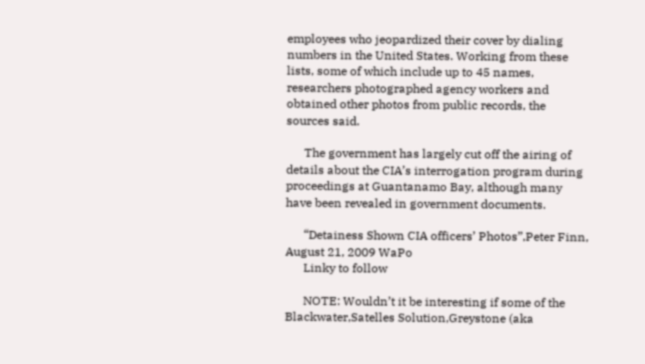employees who jeopardized their cover by dialing numbers in the United States. Working from these lists, some of which include up to 45 names, researchers photographed agency workers and obtained other photos from public records, the sources said.

      The government has largely cut off the airing of details about the CIA’s interrogation program during proceedings at Guantanamo Bay, although many have been revealed in government documents.

      “Detainess Shown CIA officers’ Photos”,Peter Finn, August 21, 2009 WaPo
      Linky to follow

      NOTE: Wouldn’t it be interesting if some of the Blackwater,Satelles Solution,Greystone (aka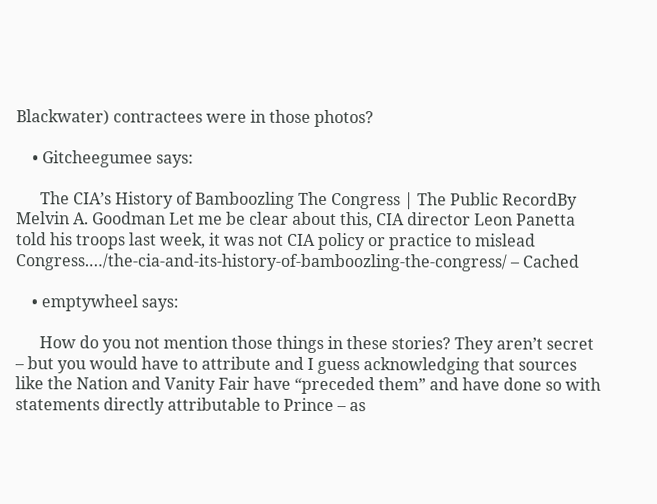Blackwater) contractees were in those photos?

    • Gitcheegumee says:

      The CIA’s History of Bamboozling The Congress | The Public RecordBy Melvin A. Goodman Let me be clear about this, CIA director Leon Panetta told his troops last week, it was not CIA policy or practice to mislead Congress.…/the-cia-and-its-history-of-bamboozling-the-congress/ – Cached

    • emptywheel says:

      How do you not mention those things in these stories? They aren’t secret – but you would have to attribute and I guess acknowledging that sources like the Nation and Vanity Fair have “preceded them” and have done so with statements directly attributable to Prince – as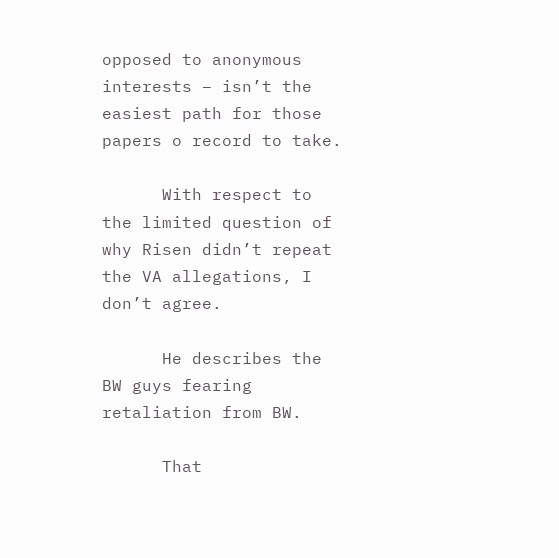opposed to anonymous interests – isn’t the easiest path for those papers o record to take.

      With respect to the limited question of why Risen didn’t repeat the VA allegations, I don’t agree.

      He describes the BW guys fearing retaliation from BW.

      That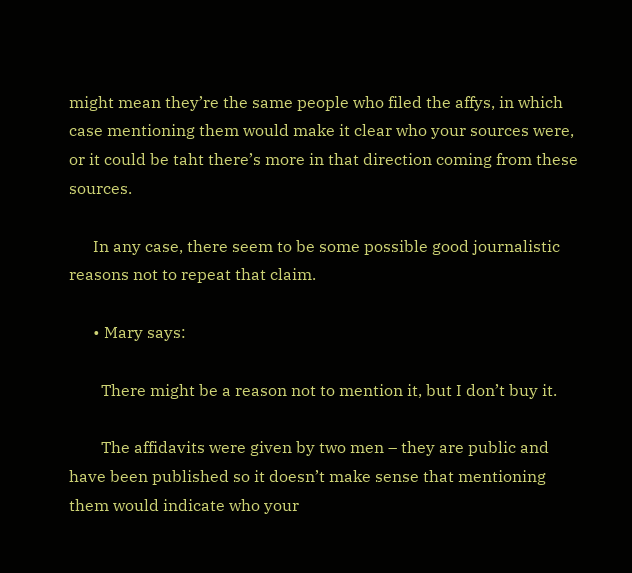might mean they’re the same people who filed the affys, in which case mentioning them would make it clear who your sources were, or it could be taht there’s more in that direction coming from these sources.

      In any case, there seem to be some possible good journalistic reasons not to repeat that claim.

      • Mary says:

        There might be a reason not to mention it, but I don’t buy it.

        The affidavits were given by two men – they are public and have been published so it doesn’t make sense that mentioning them would indicate who your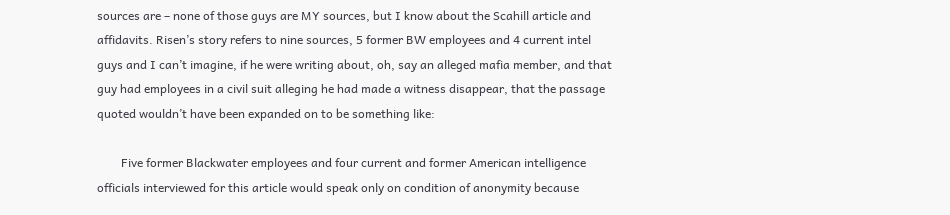sources are – none of those guys are MY sources, but I know about the Scahill article and affidavits. Risen’s story refers to nine sources, 5 former BW employees and 4 current intel guys and I can’t imagine, if he were writing about, oh, say an alleged mafia member, and that guy had employees in a civil suit alleging he had made a witness disappear, that the passage quoted wouldn’t have been expanded on to be something like:

        Five former Blackwater employees and four current and former American intelligence officials interviewed for this article would speak only on condition of anonymity because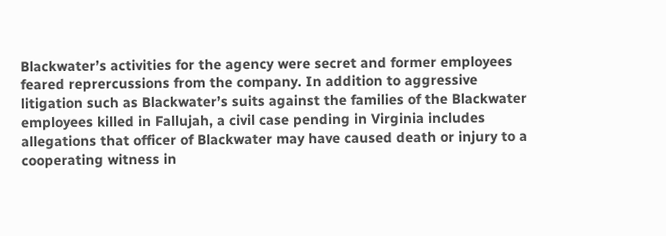Blackwater’s activities for the agency were secret and former employees feared reprercussions from the company. In addition to aggressive litigation such as Blackwater’s suits against the families of the Blackwater employees killed in Fallujah, a civil case pending in Virginia includes allegations that officer of Blackwater may have caused death or injury to a cooperating witness in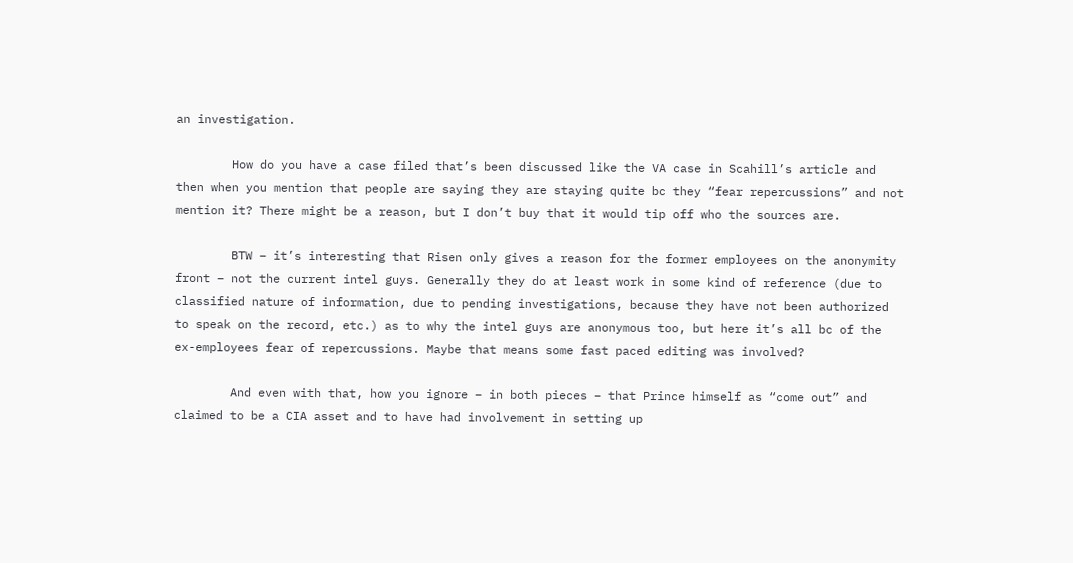an investigation.

        How do you have a case filed that’s been discussed like the VA case in Scahill’s article and then when you mention that people are saying they are staying quite bc they “fear repercussions” and not mention it? There might be a reason, but I don’t buy that it would tip off who the sources are.

        BTW – it’s interesting that Risen only gives a reason for the former employees on the anonymity front – not the current intel guys. Generally they do at least work in some kind of reference (due to classified nature of information, due to pending investigations, because they have not been authorized to speak on the record, etc.) as to why the intel guys are anonymous too, but here it’s all bc of the ex-employees fear of repercussions. Maybe that means some fast paced editing was involved?

        And even with that, how you ignore – in both pieces – that Prince himself as “come out” and claimed to be a CIA asset and to have had involvement in setting up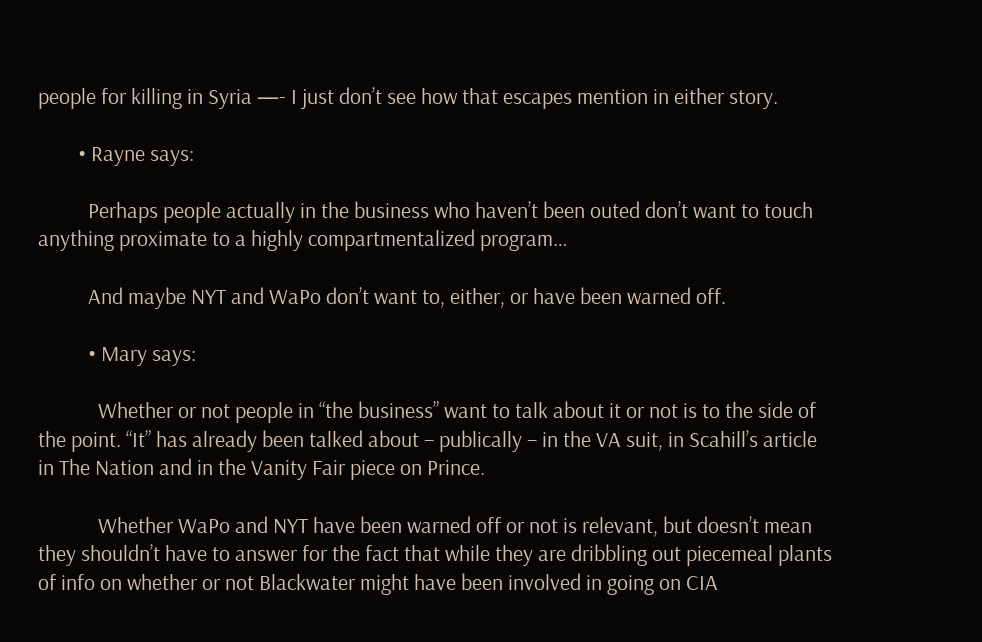people for killing in Syria —- I just don’t see how that escapes mention in either story.

        • Rayne says:

          Perhaps people actually in the business who haven’t been outed don’t want to touch anything proximate to a highly compartmentalized program…

          And maybe NYT and WaPo don’t want to, either, or have been warned off.

          • Mary says:

            Whether or not people in “the business” want to talk about it or not is to the side of the point. “It” has already been talked about – publically – in the VA suit, in Scahill’s article in The Nation and in the Vanity Fair piece on Prince.

            Whether WaPo and NYT have been warned off or not is relevant, but doesn’t mean they shouldn’t have to answer for the fact that while they are dribbling out piecemeal plants of info on whether or not Blackwater might have been involved in going on CIA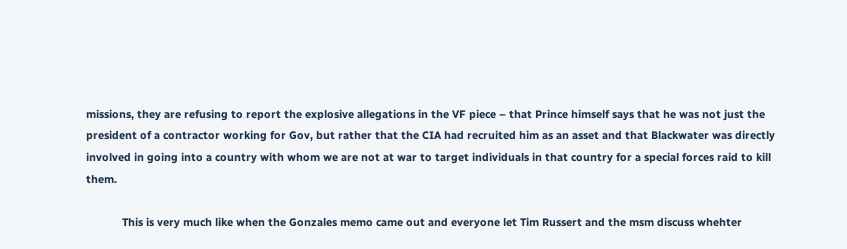missions, they are refusing to report the explosive allegations in the VF piece – that Prince himself says that he was not just the president of a contractor working for Gov, but rather that the CIA had recruited him as an asset and that Blackwater was directly involved in going into a country with whom we are not at war to target individuals in that country for a special forces raid to kill them.

            This is very much like when the Gonzales memo came out and everyone let Tim Russert and the msm discuss whehter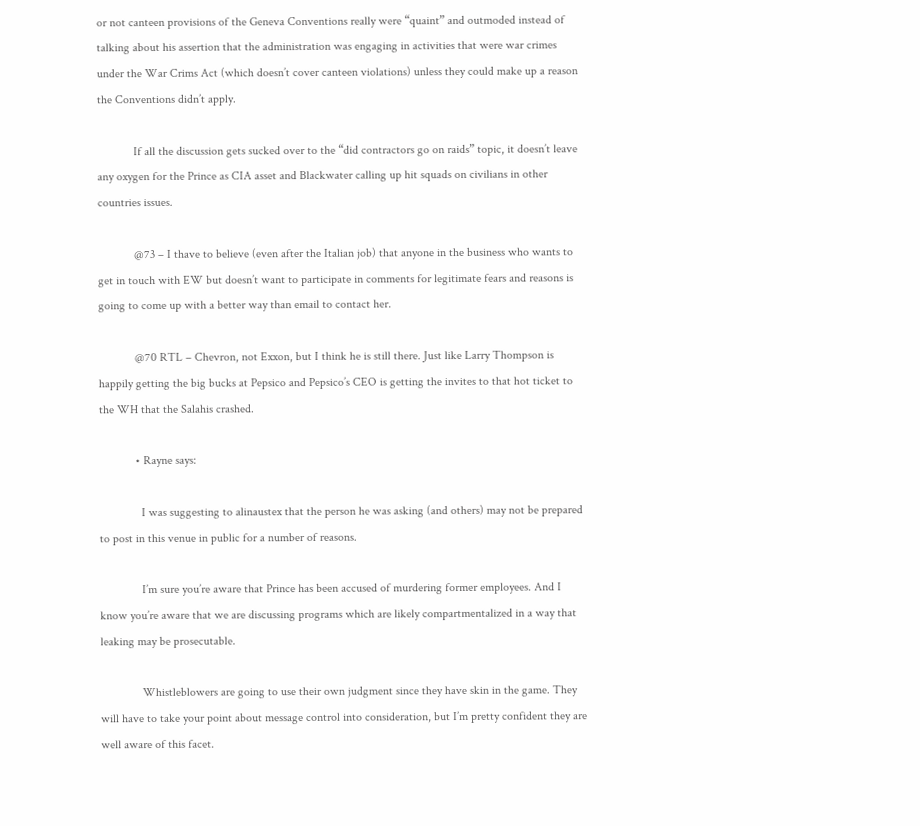or not canteen provisions of the Geneva Conventions really were “quaint” and outmoded instead of talking about his assertion that the administration was engaging in activities that were war crimes under the War Crims Act (which doesn’t cover canteen violations) unless they could make up a reason the Conventions didn’t apply.

            If all the discussion gets sucked over to the “did contractors go on raids” topic, it doesn’t leave any oxygen for the Prince as CIA asset and Blackwater calling up hit squads on civilians in other countries issues.

            @73 – I thave to believe (even after the Italian job) that anyone in the business who wants to get in touch with EW but doesn’t want to participate in comments for legitimate fears and reasons is going to come up with a better way than email to contact her.

            @70 RTL – Chevron, not Exxon, but I think he is still there. Just like Larry Thompson is happily getting the big bucks at Pepsico and Pepsico’s CEO is getting the invites to that hot ticket to the WH that the Salahis crashed.

            • Rayne says:

              I was suggesting to alinaustex that the person he was asking (and others) may not be prepared to post in this venue in public for a number of reasons.

              I’m sure you’re aware that Prince has been accused of murdering former employees. And I know you’re aware that we are discussing programs which are likely compartmentalized in a way that leaking may be prosecutable.

              Whistleblowers are going to use their own judgment since they have skin in the game. They will have to take your point about message control into consideration, but I’m pretty confident they are well aware of this facet.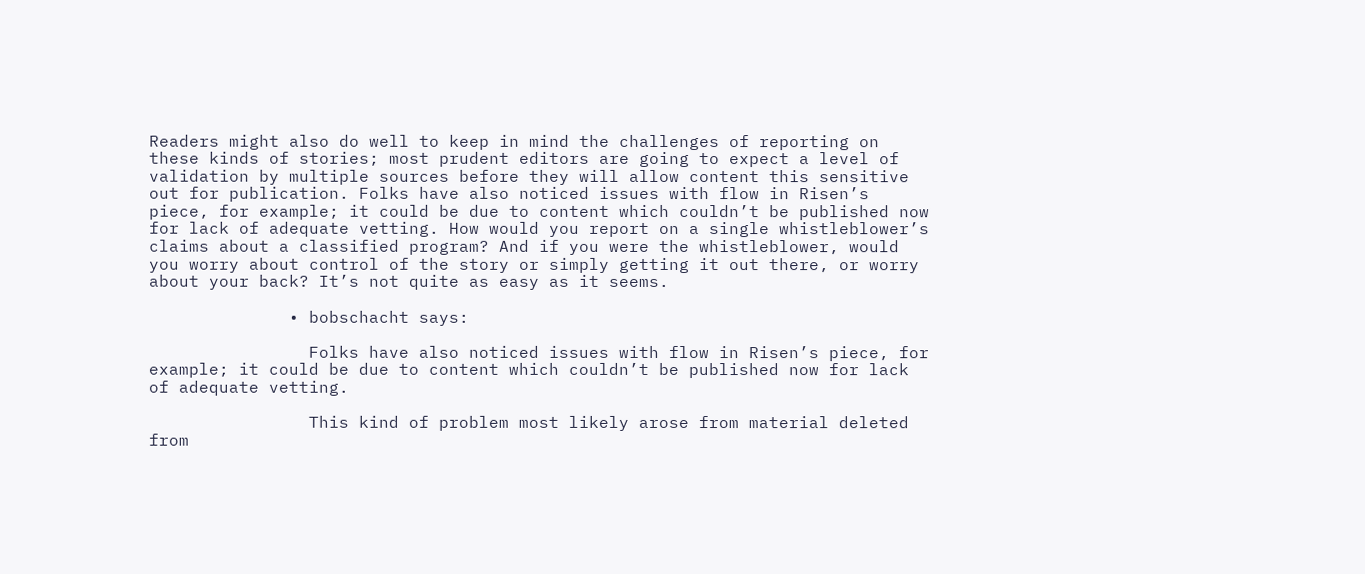Readers might also do well to keep in mind the challenges of reporting on these kinds of stories; most prudent editors are going to expect a level of validation by multiple sources before they will allow content this sensitive out for publication. Folks have also noticed issues with flow in Risen’s piece, for example; it could be due to content which couldn’t be published now for lack of adequate vetting. How would you report on a single whistleblower’s claims about a classified program? And if you were the whistleblower, would you worry about control of the story or simply getting it out there, or worry about your back? It’s not quite as easy as it seems.

              • bobschacht says:

                Folks have also noticed issues with flow in Risen’s piece, for example; it could be due to content which couldn’t be published now for lack of adequate vetting.

                This kind of problem most likely arose from material deleted from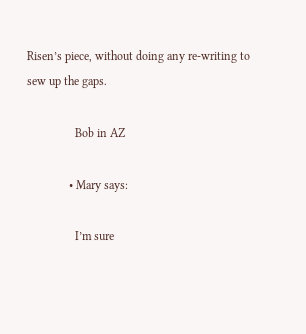Risen’s piece, without doing any re-writing to sew up the gaps.

                Bob in AZ

              • Mary says:

                I’m sure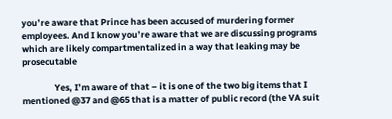you’re aware that Prince has been accused of murdering former employees. And I know you’re aware that we are discussing programs which are likely compartmentalized in a way that leaking may be prosecutable

                Yes, I’m aware of that – it is one of the two big items that I mentioned @37 and @65 that is a matter of public record (the VA suit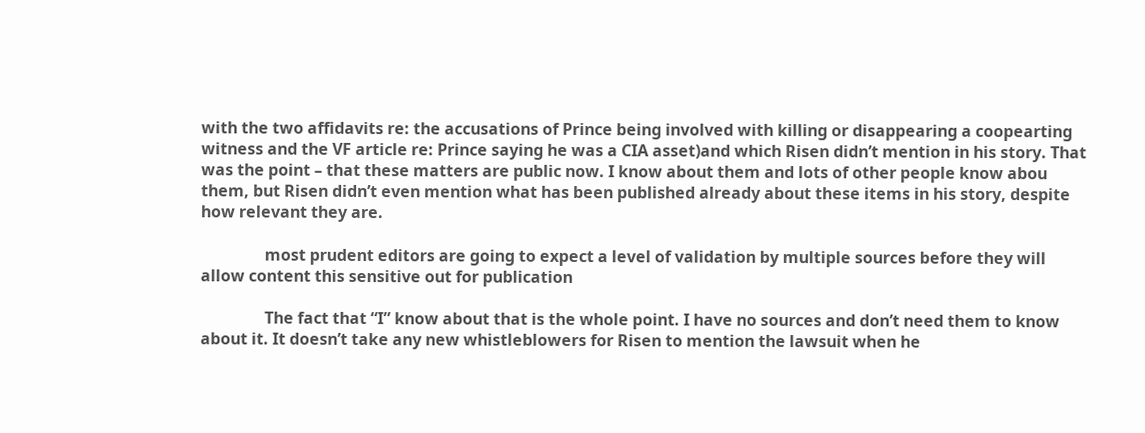with the two affidavits re: the accusations of Prince being involved with killing or disappearing a coopearting witness and the VF article re: Prince saying he was a CIA asset)and which Risen didn’t mention in his story. That was the point – that these matters are public now. I know about them and lots of other people know abou them, but Risen didn’t even mention what has been published already about these items in his story, despite how relevant they are.

                most prudent editors are going to expect a level of validation by multiple sources before they will allow content this sensitive out for publication

                The fact that “I” know about that is the whole point. I have no sources and don’t need them to know about it. It doesn’t take any new whistleblowers for Risen to mention the lawsuit when he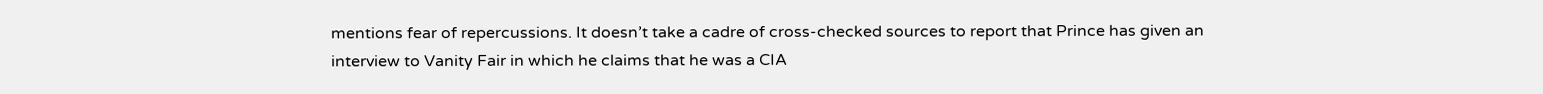mentions fear of repercussions. It doesn’t take a cadre of cross-checked sources to report that Prince has given an interview to Vanity Fair in which he claims that he was a CIA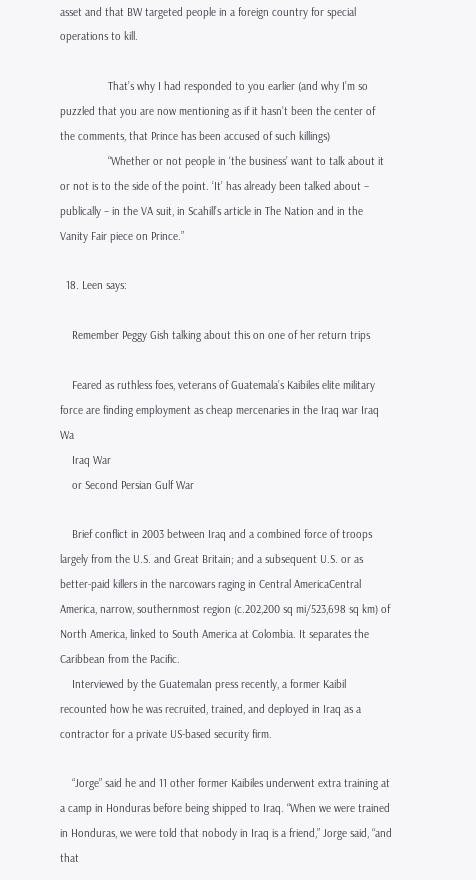asset and that BW targeted people in a foreign country for special operations to kill.

                That’s why I had responded to you earlier (and why I’m so puzzled that you are now mentioning as if it hasn’t been the center of the comments, that Prince has been accused of such killings)
                “Whether or not people in ‘the business’ want to talk about it or not is to the side of the point. ‘It’ has already been talked about – publically – in the VA suit, in Scahill’s article in The Nation and in the Vanity Fair piece on Prince.”

  18. Leen says:

    Remember Peggy Gish talking about this on one of her return trips

    Feared as ruthless foes, veterans of Guatemala’s Kaibiles elite military force are finding employment as cheap mercenaries in the Iraq war Iraq Wa
    Iraq War
    or Second Persian Gulf War

    Brief conflict in 2003 between Iraq and a combined force of troops largely from the U.S. and Great Britain; and a subsequent U.S. or as better-paid killers in the narcowars raging in Central AmericaCentral America, narrow, southernmost region (c.202,200 sq mi/523,698 sq km) of North America, linked to South America at Colombia. It separates the Caribbean from the Pacific.
    Interviewed by the Guatemalan press recently, a former Kaibil recounted how he was recruited, trained, and deployed in Iraq as a contractor for a private US-based security firm.

    “Jorge” said he and 11 other former Kaibiles underwent extra training at a camp in Honduras before being shipped to Iraq. “When we were trained in Honduras, we were told that nobody in Iraq is a friend,” Jorge said, “and that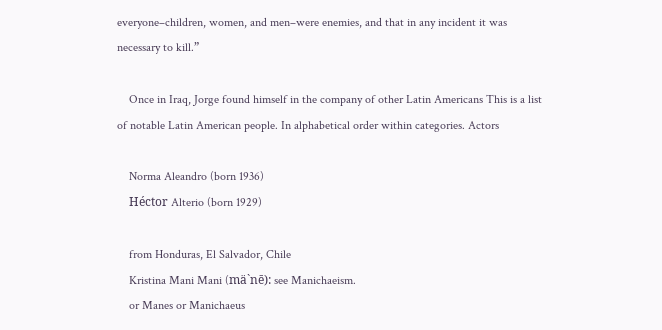everyone–children, women, and men–were enemies, and that in any incident it was necessary to kill.”

    Once in Iraq, Jorge found himself in the company of other Latin Americans This is a list of notable Latin American people. In alphabetical order within categories. Actors

    Norma Aleandro (born 1936)
    Héctor Alterio (born 1929)

    from Honduras, El Salvador, Chile
    Kristina Mani Mani (mä`nē): see Manichaeism.
    or Manes or Manichaeus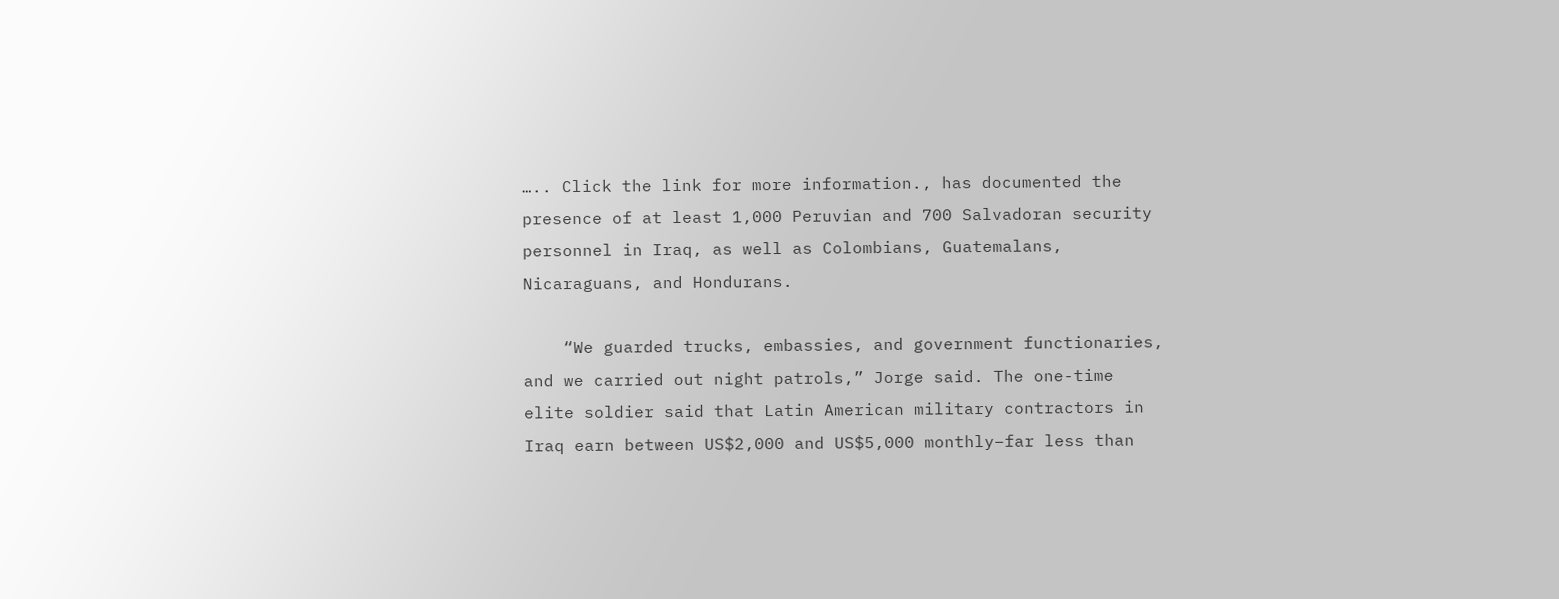….. Click the link for more information., has documented the presence of at least 1,000 Peruvian and 700 Salvadoran security personnel in Iraq, as well as Colombians, Guatemalans, Nicaraguans, and Hondurans.

    “We guarded trucks, embassies, and government functionaries, and we carried out night patrols,” Jorge said. The one-time elite soldier said that Latin American military contractors in Iraq earn between US$2,000 and US$5,000 monthly–far less than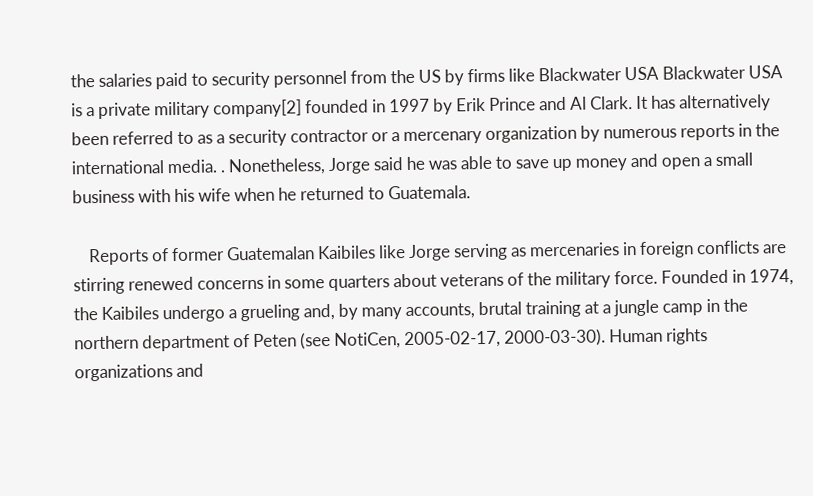the salaries paid to security personnel from the US by firms like Blackwater USA Blackwater USA is a private military company[2] founded in 1997 by Erik Prince and Al Clark. It has alternatively been referred to as a security contractor or a mercenary organization by numerous reports in the international media. . Nonetheless, Jorge said he was able to save up money and open a small business with his wife when he returned to Guatemala.

    Reports of former Guatemalan Kaibiles like Jorge serving as mercenaries in foreign conflicts are stirring renewed concerns in some quarters about veterans of the military force. Founded in 1974, the Kaibiles undergo a grueling and, by many accounts, brutal training at a jungle camp in the northern department of Peten (see NotiCen, 2005-02-17, 2000-03-30). Human rights organizations and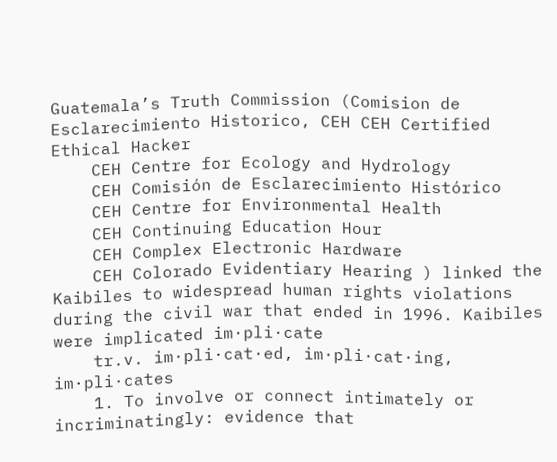Guatemala’s Truth Commission (Comision de Esclarecimiento Historico, CEH CEH Certified Ethical Hacker
    CEH Centre for Ecology and Hydrology
    CEH Comisión de Esclarecimiento Histórico
    CEH Centre for Environmental Health
    CEH Continuing Education Hour
    CEH Complex Electronic Hardware
    CEH Colorado Evidentiary Hearing ) linked the Kaibiles to widespread human rights violations during the civil war that ended in 1996. Kaibiles were implicated im·pli·cate
    tr.v. im·pli·cat·ed, im·pli·cat·ing, im·pli·cates
    1. To involve or connect intimately or incriminatingly: evidence that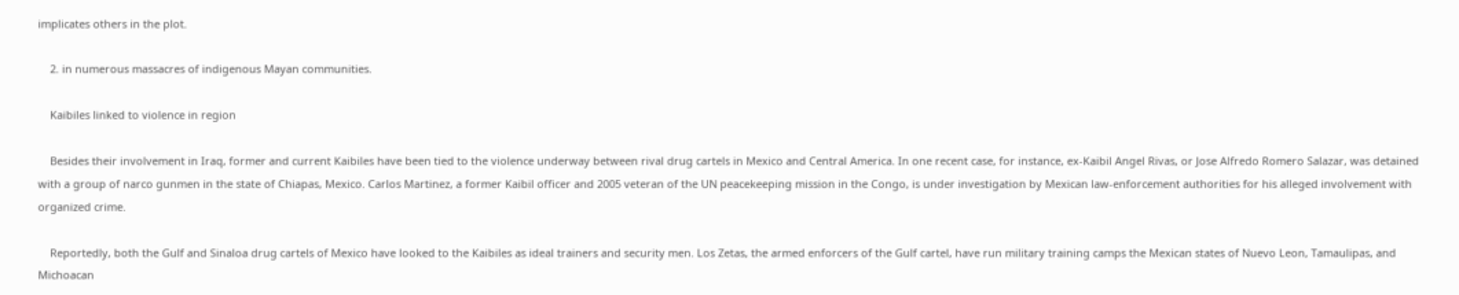implicates others in the plot.

    2. in numerous massacres of indigenous Mayan communities.

    Kaibiles linked to violence in region

    Besides their involvement in Iraq, former and current Kaibiles have been tied to the violence underway between rival drug cartels in Mexico and Central America. In one recent case, for instance, ex-Kaibil Angel Rivas, or Jose Alfredo Romero Salazar, was detained with a group of narco gunmen in the state of Chiapas, Mexico. Carlos Martinez, a former Kaibil officer and 2005 veteran of the UN peacekeeping mission in the Congo, is under investigation by Mexican law-enforcement authorities for his alleged involvement with organized crime.

    Reportedly, both the Gulf and Sinaloa drug cartels of Mexico have looked to the Kaibiles as ideal trainers and security men. Los Zetas, the armed enforcers of the Gulf cartel, have run military training camps the Mexican states of Nuevo Leon, Tamaulipas, and Michoacan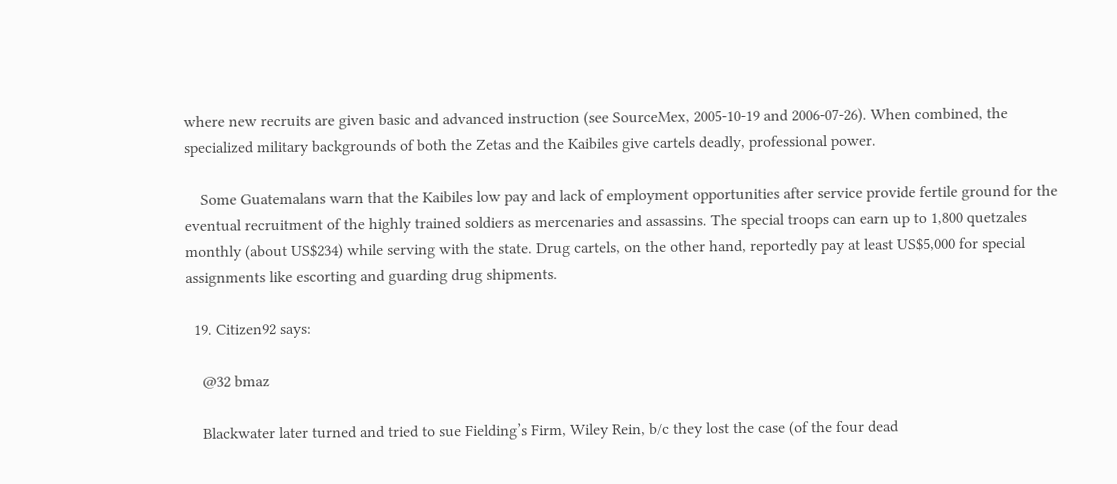where new recruits are given basic and advanced instruction (see SourceMex, 2005-10-19 and 2006-07-26). When combined, the specialized military backgrounds of both the Zetas and the Kaibiles give cartels deadly, professional power.

    Some Guatemalans warn that the Kaibiles low pay and lack of employment opportunities after service provide fertile ground for the eventual recruitment of the highly trained soldiers as mercenaries and assassins. The special troops can earn up to 1,800 quetzales monthly (about US$234) while serving with the state. Drug cartels, on the other hand, reportedly pay at least US$5,000 for special assignments like escorting and guarding drug shipments.

  19. Citizen92 says:

    @32 bmaz

    Blackwater later turned and tried to sue Fielding’s Firm, Wiley Rein, b/c they lost the case (of the four dead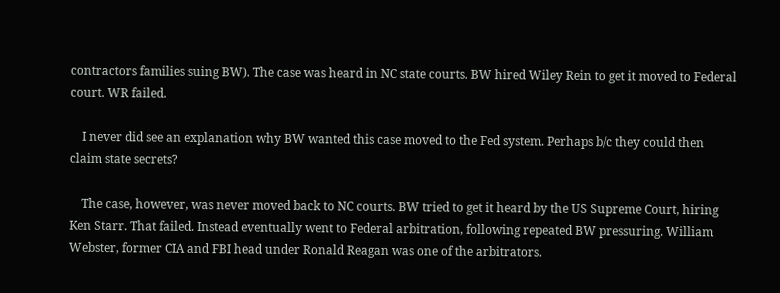contractors families suing BW). The case was heard in NC state courts. BW hired Wiley Rein to get it moved to Federal court. WR failed.

    I never did see an explanation why BW wanted this case moved to the Fed system. Perhaps b/c they could then claim state secrets?

    The case, however, was never moved back to NC courts. BW tried to get it heard by the US Supreme Court, hiring Ken Starr. That failed. Instead eventually went to Federal arbitration, following repeated BW pressuring. William Webster, former CIA and FBI head under Ronald Reagan was one of the arbitrators.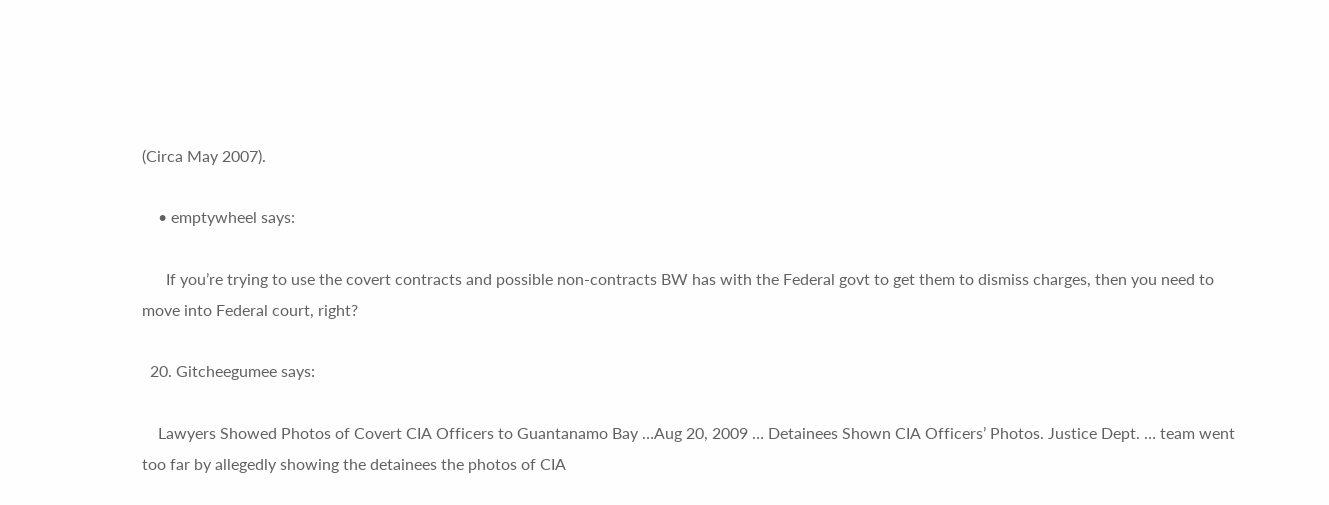(Circa May 2007).

    • emptywheel says:

      If you’re trying to use the covert contracts and possible non-contracts BW has with the Federal govt to get them to dismiss charges, then you need to move into Federal court, right?

  20. Gitcheegumee says:

    Lawyers Showed Photos of Covert CIA Officers to Guantanamo Bay …Aug 20, 2009 … Detainees Shown CIA Officers’ Photos. Justice Dept. … team went too far by allegedly showing the detainees the photos of CIA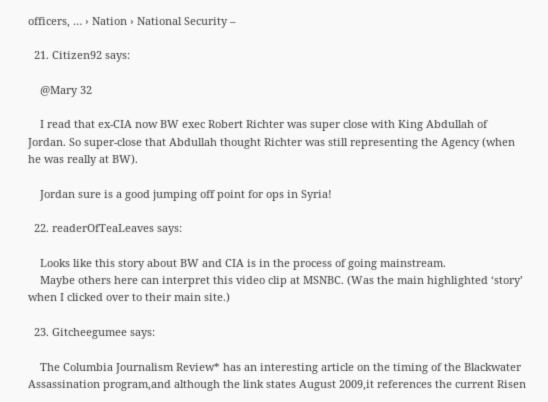officers, … › Nation › National Security –

  21. Citizen92 says:

    @Mary 32

    I read that ex-CIA now BW exec Robert Richter was super close with King Abdullah of Jordan. So super-close that Abdullah thought Richter was still representing the Agency (when he was really at BW).

    Jordan sure is a good jumping off point for ops in Syria!

  22. readerOfTeaLeaves says:

    Looks like this story about BW and CIA is in the process of going mainstream.
    Maybe others here can interpret this video clip at MSNBC. (Was the main highlighted ‘story’ when I clicked over to their main site.)

  23. Gitcheegumee says:

    The Columbia Journalism Review* has an interesting article on the timing of the Blackwater Assassination program,and although the link states August 2009,it references the current Risen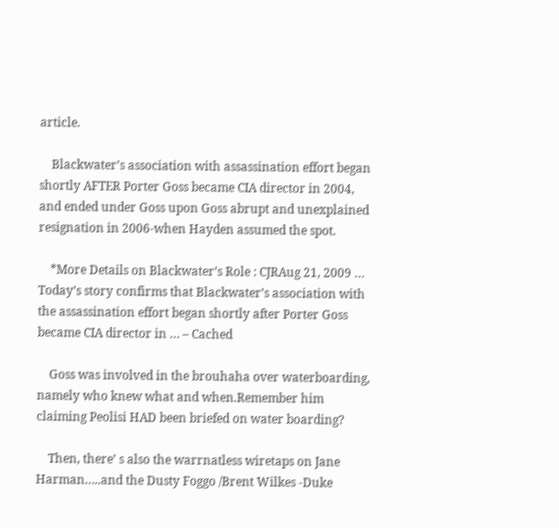article.

    Blackwater’s association with assassination effort began shortly AFTER Porter Goss became CIA director in 2004, and ended under Goss upon Goss abrupt and unexplained resignation in 2006-when Hayden assumed the spot.

    *More Details on Blackwater’s Role : CJRAug 21, 2009 … Today’s story confirms that Blackwater’s association with the assassination effort began shortly after Porter Goss became CIA director in … – Cached

    Goss was involved in the brouhaha over waterboarding, namely who knew what and when.Remember him claiming Peolisi HAD been briefed on water boarding?

    Then, there’ s also the warrnatless wiretaps on Jane Harman…..and the Dusty Foggo /Brent Wilkes -Duke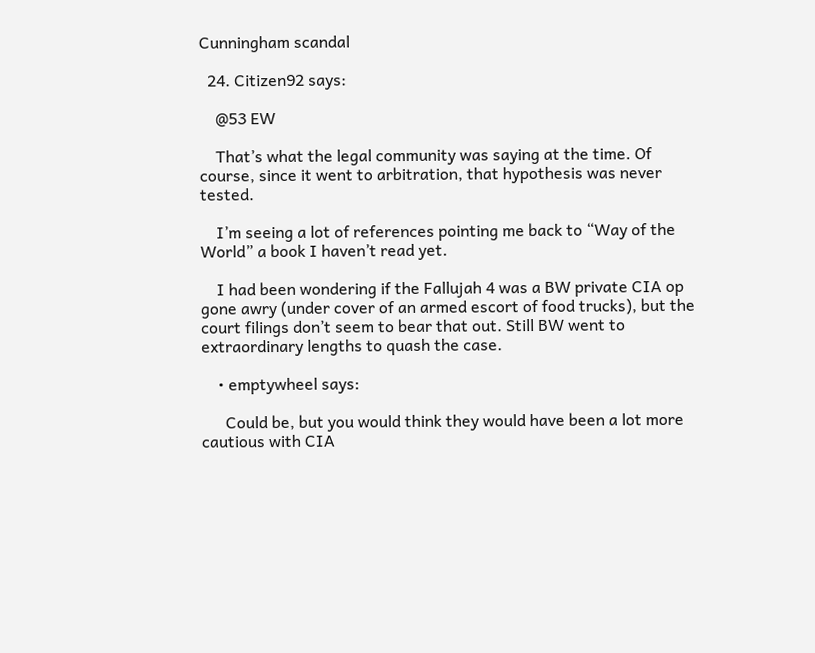Cunningham scandal

  24. Citizen92 says:

    @53 EW

    That’s what the legal community was saying at the time. Of course, since it went to arbitration, that hypothesis was never tested.

    I’m seeing a lot of references pointing me back to “Way of the World” a book I haven’t read yet.

    I had been wondering if the Fallujah 4 was a BW private CIA op gone awry (under cover of an armed escort of food trucks), but the court filings don’t seem to bear that out. Still BW went to extraordinary lengths to quash the case.

    • emptywheel says:

      Could be, but you would think they would have been a lot more cautious with CIA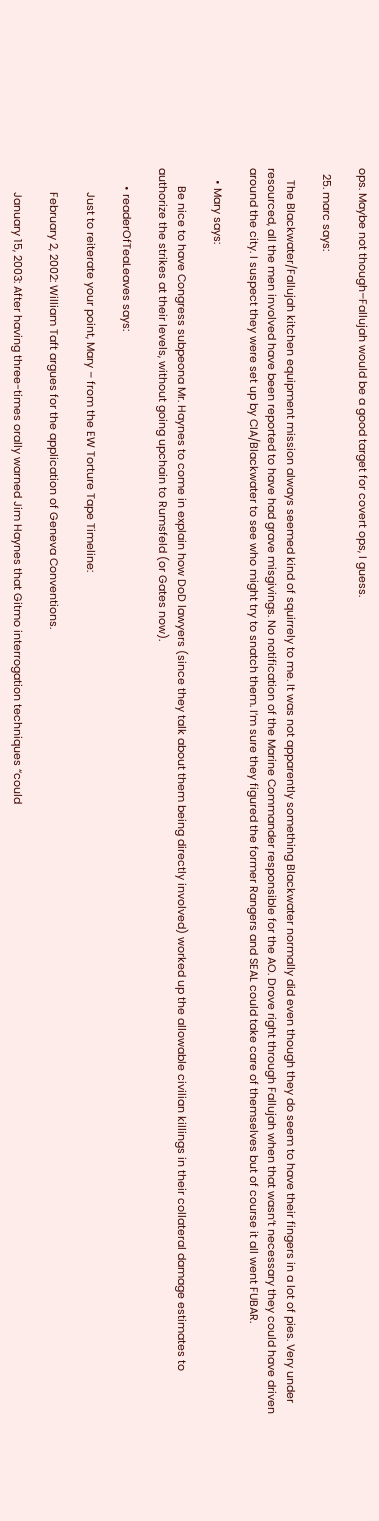ops. Maybe not though–Fallujah would be a good target for covert ops, I guess.

  25. marc says:

    The Blackwater/Fallujah kitchen equipment mission always seemed kind of squirrely to me. It was not apparently something Blackwater normally did even though they do seem to have their fingers in a lot of pies. Very under resourced, all the men involved have been reported to have had grave misgivings. No notification of the Marine Commander responsible for the AO. Drove right through Fallujah when that wasn’t necessary they could have driven around the city. I suspect they were set up by CIA/Blackwater to see who might try to snatch them. I’m sure they figured the former Rangers and SEAL could take care of themselves but of course it all went FUBAR.

    • Mary says:

      Be nice to have Congress subpeona Mr. Haynes to come in explain how DoD lawyers (since they talk about them being directly involved) worked up the allowable civilian killings in their collateral damage estimates to authorize the strikes at their levels, without going upchain to Rumsfeld (or Gates now).

      • readerOfTeaLeaves says:

        Just to reiterate your point, Mary – from the EW Torture Tape Timeline:

        February 2, 2002: William Taft argues for the application of Geneva Conventions.

        January 15, 2003: After having three-times orally warned Jim Haynes that Gitmo interrogation techniques “could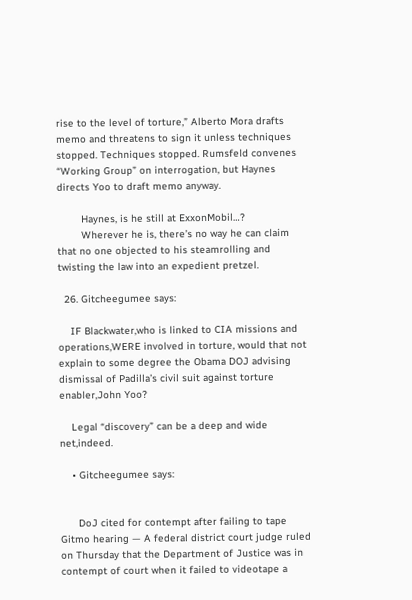rise to the level of torture,” Alberto Mora drafts memo and threatens to sign it unless techniques stopped. Techniques stopped. Rumsfeld convenes “Working Group” on interrogation, but Haynes directs Yoo to draft memo anyway.

        Haynes, is he still at ExxonMobil…?
        Wherever he is, there’s no way he can claim that no one objected to his steamrolling and twisting the law into an expedient pretzel.

  26. Gitcheegumee says:

    IF Blackwater,who is linked to CIA missions and operations,WERE involved in torture, would that not explain to some degree the Obama DOJ advising dismissal of Padilla’s civil suit against torture enabler,John Yoo?

    Legal “discovery” can be a deep and wide net,indeed.

    • Gitcheegumee says:


      DoJ cited for contempt after failing to tape Gitmo hearing — A federal district court judge ruled on Thursday that the Department of Justice was in contempt of court when it failed to videotape a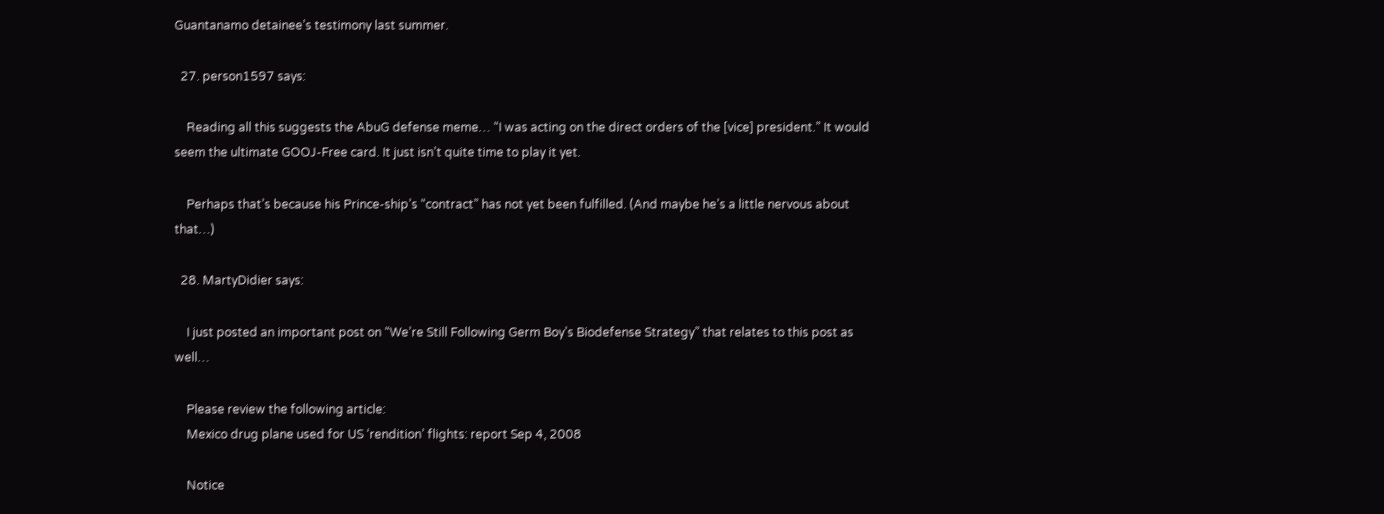Guantanamo detainee’s testimony last summer.

  27. person1597 says:

    Reading all this suggests the AbuG defense meme… “I was acting on the direct orders of the [vice] president.” It would seem the ultimate GOOJ-Free card. It just isn’t quite time to play it yet.

    Perhaps that’s because his Prince-ship’s “contract” has not yet been fulfilled. (And maybe he’s a little nervous about that…)

  28. MartyDidier says:

    I just posted an important post on “We’re Still Following Germ Boy’s Biodefense Strategy” that relates to this post as well…

    Please review the following article:
    Mexico drug plane used for US ‘rendition’ flights: report Sep 4, 2008

    Notice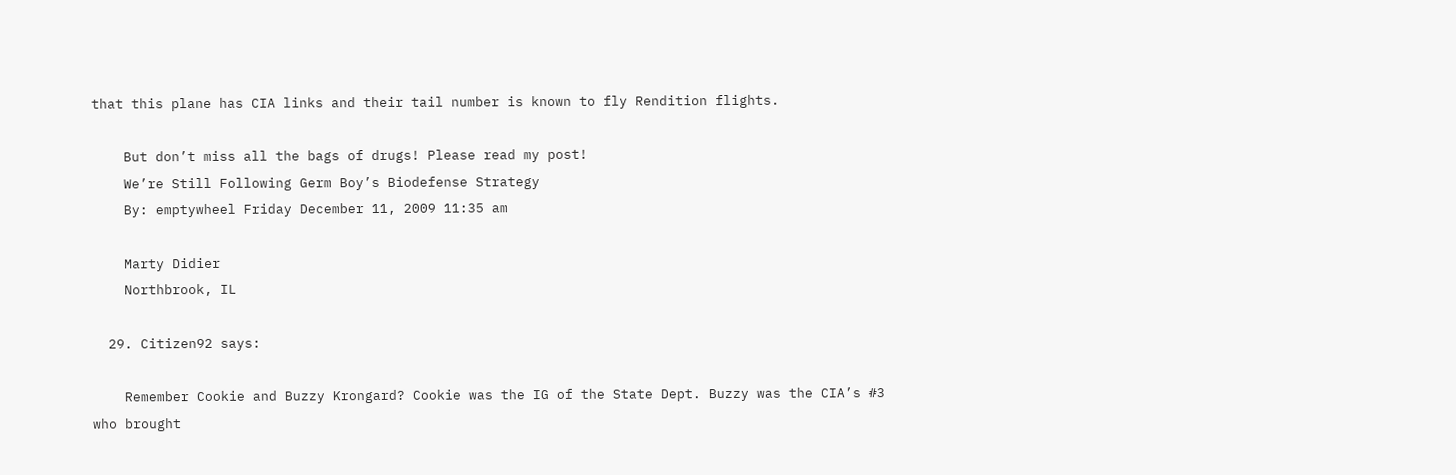that this plane has CIA links and their tail number is known to fly Rendition flights.

    But don’t miss all the bags of drugs! Please read my post!
    We’re Still Following Germ Boy’s Biodefense Strategy
    By: emptywheel Friday December 11, 2009 11:35 am

    Marty Didier
    Northbrook, IL

  29. Citizen92 says:

    Remember Cookie and Buzzy Krongard? Cookie was the IG of the State Dept. Buzzy was the CIA’s #3 who brought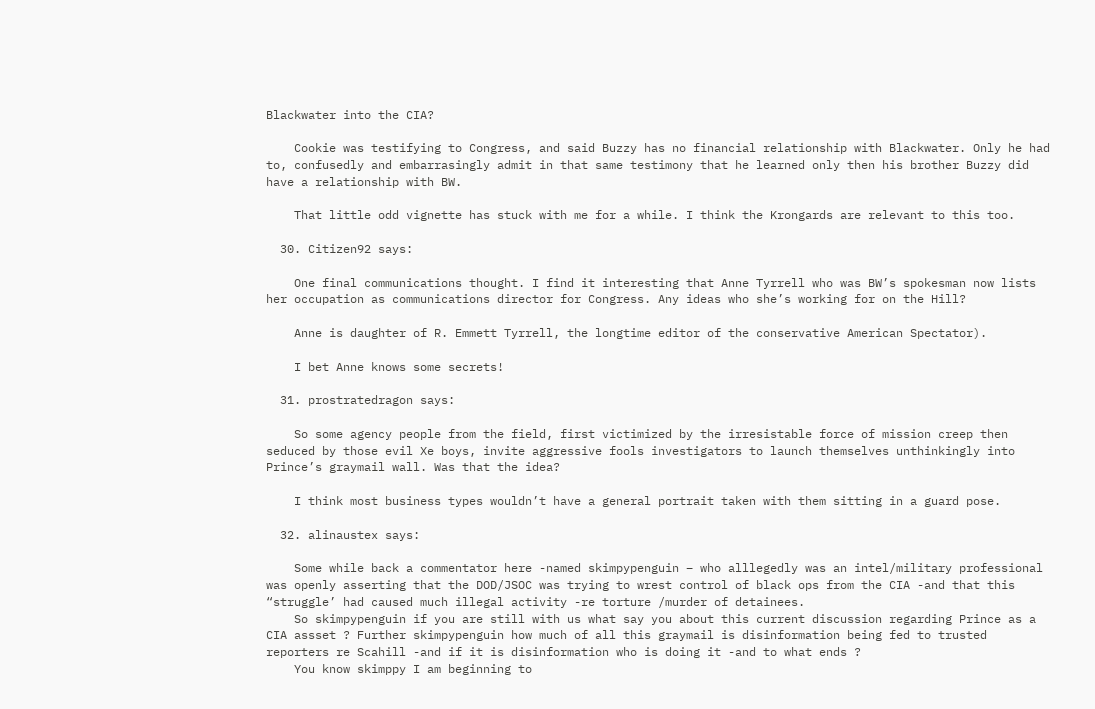Blackwater into the CIA?

    Cookie was testifying to Congress, and said Buzzy has no financial relationship with Blackwater. Only he had to, confusedly and embarrasingly admit in that same testimony that he learned only then his brother Buzzy did have a relationship with BW.

    That little odd vignette has stuck with me for a while. I think the Krongards are relevant to this too.

  30. Citizen92 says:

    One final communications thought. I find it interesting that Anne Tyrrell who was BW’s spokesman now lists her occupation as communications director for Congress. Any ideas who she’s working for on the Hill?

    Anne is daughter of R. Emmett Tyrrell, the longtime editor of the conservative American Spectator).

    I bet Anne knows some secrets!

  31. prostratedragon says:

    So some agency people from the field, first victimized by the irresistable force of mission creep then seduced by those evil Xe boys, invite aggressive fools investigators to launch themselves unthinkingly into Prince’s graymail wall. Was that the idea?

    I think most business types wouldn’t have a general portrait taken with them sitting in a guard pose.

  32. alinaustex says:

    Some while back a commentator here -named skimpypenguin – who alllegedly was an intel/military professional was openly asserting that the DOD/JSOC was trying to wrest control of black ops from the CIA -and that this “struggle’ had caused much illegal activity -re torture /murder of detainees.
    So skimpypenguin if you are still with us what say you about this current discussion regarding Prince as a CIA assset ? Further skimpypenguin how much of all this graymail is disinformation being fed to trusted reporters re Scahill -and if it is disinformation who is doing it -and to what ends ?
    You know skimppy I am beginning to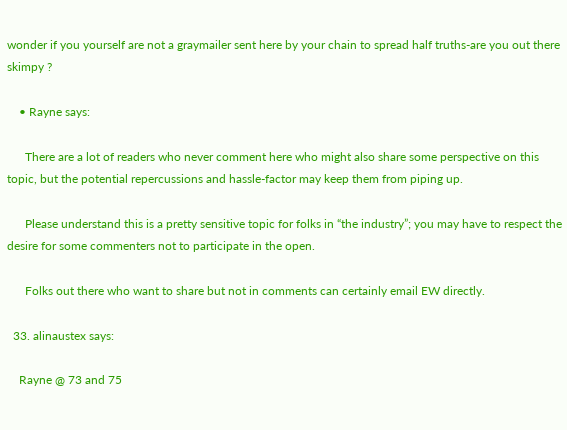wonder if you yourself are not a graymailer sent here by your chain to spread half truths-are you out there skimpy ?

    • Rayne says:

      There are a lot of readers who never comment here who might also share some perspective on this topic, but the potential repercussions and hassle-factor may keep them from piping up.

      Please understand this is a pretty sensitive topic for folks in “the industry”; you may have to respect the desire for some commenters not to participate in the open.

      Folks out there who want to share but not in comments can certainly email EW directly.

  33. alinaustex says:

    Rayne @ 73 and 75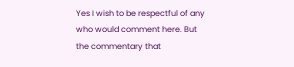Yes I wish to be respectful of any who would comment here. But the commentary that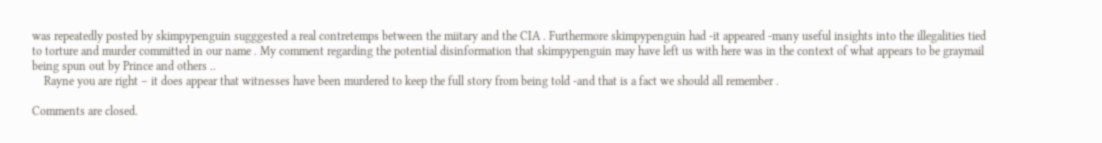was repeatedly posted by skimpypenguin sugggested a real contretemps between the miitary and the CIA . Furthermore skimpypenguin had -it appeared -many useful insights into the illegalities tied to torture and murder committed in our name . My comment regarding the potential disinformation that skimpypenguin may have left us with here was in the context of what appears to be graymail being spun out by Prince and others ..
    Rayne you are right – it does appear that witnesses have been murdered to keep the full story from being told -and that is a fact we should all remember .

Comments are closed.